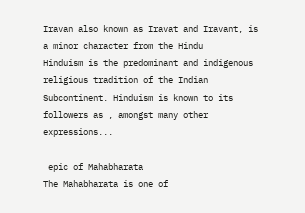Iravan also known as Iravat and Iravant, is a minor character from the Hindu
Hinduism is the predominant and indigenous religious tradition of the Indian Subcontinent. Hinduism is known to its followers as , amongst many other expressions...

 epic of Mahabharata
The Mahabharata is one of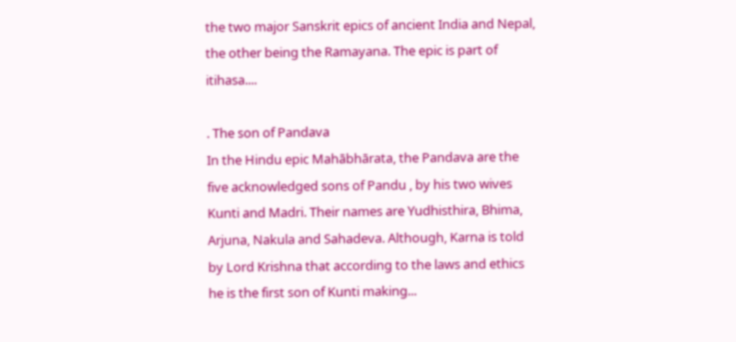the two major Sanskrit epics of ancient India and Nepal, the other being the Ramayana. The epic is part of itihasa....

. The son of Pandava
In the Hindu epic Mahābhārata, the Pandava are the five acknowledged sons of Pandu , by his two wives Kunti and Madri. Their names are Yudhisthira, Bhima, Arjuna, Nakula and Sahadeva. Although, Karna is told by Lord Krishna that according to the laws and ethics he is the first son of Kunti making...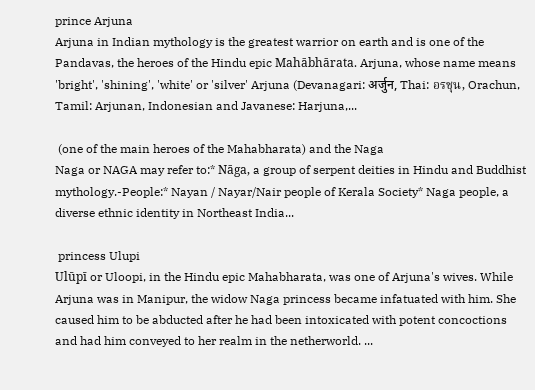prince Arjuna
Arjuna in Indian mythology is the greatest warrior on earth and is one of the Pandavas, the heroes of the Hindu epic Mahābhārata. Arjuna, whose name means 'bright', 'shining', 'white' or 'silver' Arjuna (Devanagari: अर्जुन, Thai: อรชุน, Orachun, Tamil: Arjunan, Indonesian and Javanese: Harjuna,...

 (one of the main heroes of the Mahabharata) and the Naga
Naga or NAGA may refer to:* Nāga, a group of serpent deities in Hindu and Buddhist mythology.-People:* Nayan / Nayar/Nair people of Kerala Society* Naga people, a diverse ethnic identity in Northeast India...

 princess Ulupi
Ulūpī or Uloopi, in the Hindu epic Mahabharata, was one of Arjuna's wives. While Arjuna was in Manipur, the widow Naga princess became infatuated with him. She caused him to be abducted after he had been intoxicated with potent concoctions and had him conveyed to her realm in the netherworld. ...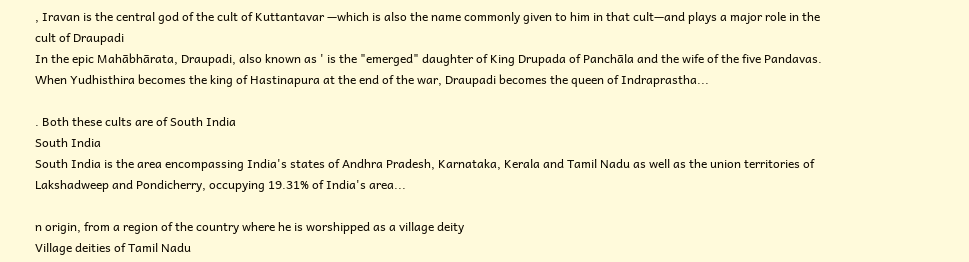, Iravan is the central god of the cult of Kuttantavar —which is also the name commonly given to him in that cult—and plays a major role in the cult of Draupadi
In the epic Mahābhārata, Draupadi, also known as ' is the "emerged" daughter of King Drupada of Panchāla and the wife of the five Pandavas. When Yudhisthira becomes the king of Hastinapura at the end of the war, Draupadi becomes the queen of Indraprastha...

. Both these cults are of South India
South India
South India is the area encompassing India's states of Andhra Pradesh, Karnataka, Kerala and Tamil Nadu as well as the union territories of Lakshadweep and Pondicherry, occupying 19.31% of India's area...

n origin, from a region of the country where he is worshipped as a village deity
Village deities of Tamil Nadu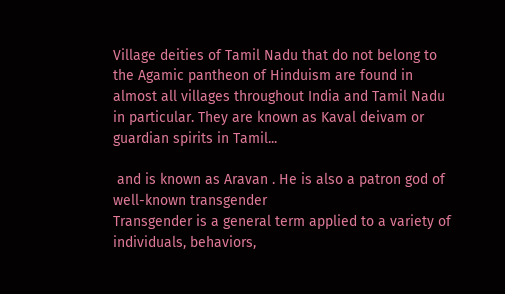Village deities of Tamil Nadu that do not belong to the Agamic pantheon of Hinduism are found in almost all villages throughout India and Tamil Nadu in particular. They are known as Kaval deivam or guardian spirits in Tamil...

 and is known as Aravan . He is also a patron god of well-known transgender
Transgender is a general term applied to a variety of individuals, behaviors,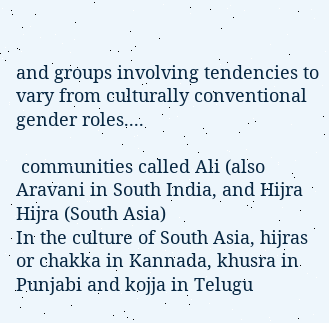and groups involving tendencies to vary from culturally conventional gender roles....

 communities called Ali (also Aravani in South India, and Hijra
Hijra (South Asia)
In the culture of South Asia, hijras or chakka in Kannada, khusra in Punjabi and kojja in Telugu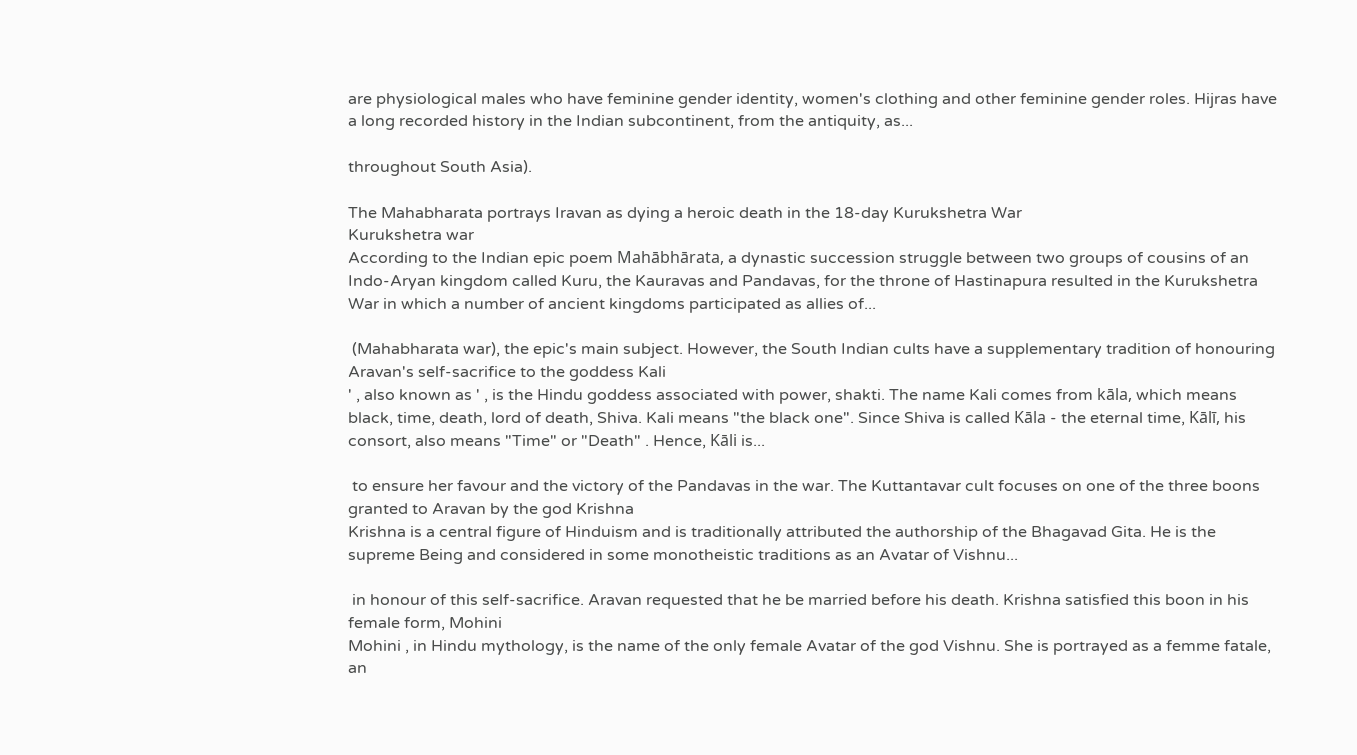are physiological males who have feminine gender identity, women's clothing and other feminine gender roles. Hijras have a long recorded history in the Indian subcontinent, from the antiquity, as...

throughout South Asia).

The Mahabharata portrays Iravan as dying a heroic death in the 18-day Kurukshetra War
Kurukshetra war
According to the Indian epic poem Mahābhārata, a dynastic succession struggle between two groups of cousins of an Indo-Aryan kingdom called Kuru, the Kauravas and Pandavas, for the throne of Hastinapura resulted in the Kurukshetra War in which a number of ancient kingdoms participated as allies of...

 (Mahabharata war), the epic's main subject. However, the South Indian cults have a supplementary tradition of honouring Aravan's self-sacrifice to the goddess Kali
' , also known as ' , is the Hindu goddess associated with power, shakti. The name Kali comes from kāla, which means black, time, death, lord of death, Shiva. Kali means "the black one". Since Shiva is called Kāla - the eternal time, Kālī, his consort, also means "Time" or "Death" . Hence, Kāli is...

 to ensure her favour and the victory of the Pandavas in the war. The Kuttantavar cult focuses on one of the three boons granted to Aravan by the god Krishna
Krishna is a central figure of Hinduism and is traditionally attributed the authorship of the Bhagavad Gita. He is the supreme Being and considered in some monotheistic traditions as an Avatar of Vishnu...

 in honour of this self-sacrifice. Aravan requested that he be married before his death. Krishna satisfied this boon in his female form, Mohini
Mohini , in Hindu mythology, is the name of the only female Avatar of the god Vishnu. She is portrayed as a femme fatale, an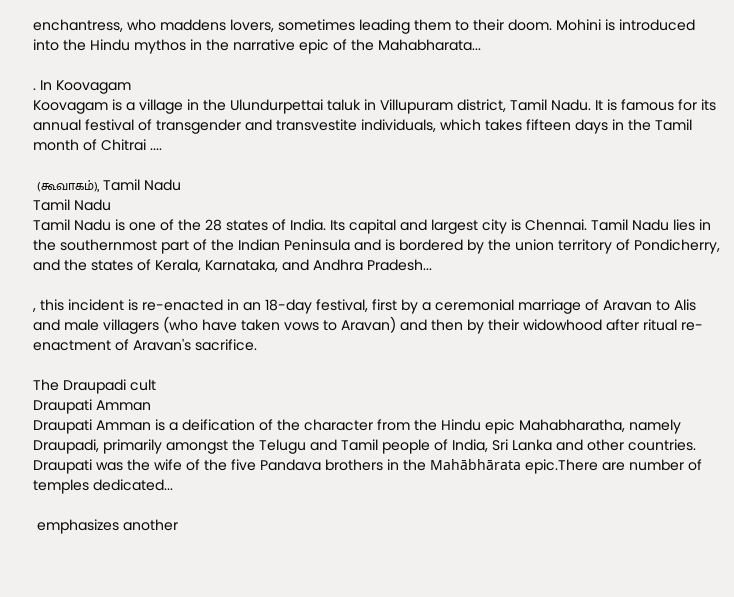enchantress, who maddens lovers, sometimes leading them to their doom. Mohini is introduced into the Hindu mythos in the narrative epic of the Mahabharata...

. In Koovagam
Koovagam is a village in the Ulundurpettai taluk in Villupuram district, Tamil Nadu. It is famous for its annual festival of transgender and transvestite individuals, which takes fifteen days in the Tamil month of Chitrai ....

 (கூவாகம்), Tamil Nadu
Tamil Nadu
Tamil Nadu is one of the 28 states of India. Its capital and largest city is Chennai. Tamil Nadu lies in the southernmost part of the Indian Peninsula and is bordered by the union territory of Pondicherry, and the states of Kerala, Karnataka, and Andhra Pradesh...

, this incident is re-enacted in an 18-day festival, first by a ceremonial marriage of Aravan to Alis and male villagers (who have taken vows to Aravan) and then by their widowhood after ritual re-enactment of Aravan's sacrifice.

The Draupadi cult
Draupati Amman
Draupati Amman is a deification of the character from the Hindu epic Mahabharatha, namely Draupadi, primarily amongst the Telugu and Tamil people of India, Sri Lanka and other countries. Draupati was the wife of the five Pandava brothers in the Mahābhārata epic.There are number of temples dedicated...

 emphasizes another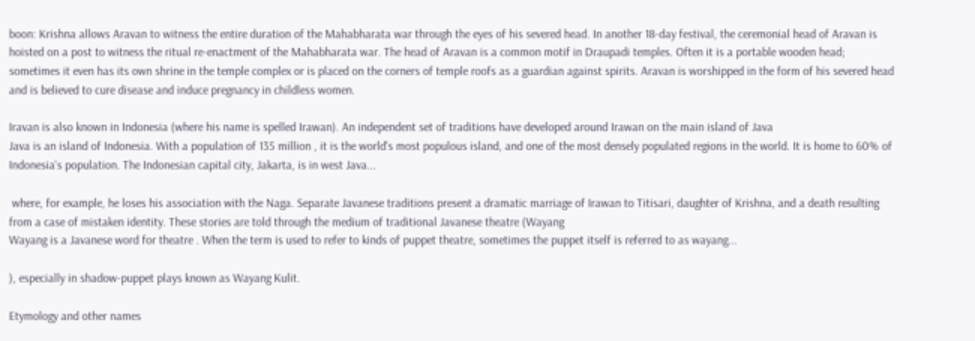boon: Krishna allows Aravan to witness the entire duration of the Mahabharata war through the eyes of his severed head. In another 18-day festival, the ceremonial head of Aravan is hoisted on a post to witness the ritual re-enactment of the Mahabharata war. The head of Aravan is a common motif in Draupadi temples. Often it is a portable wooden head; sometimes it even has its own shrine in the temple complex or is placed on the corners of temple roofs as a guardian against spirits. Aravan is worshipped in the form of his severed head and is believed to cure disease and induce pregnancy in childless women.

Iravan is also known in Indonesia (where his name is spelled Irawan). An independent set of traditions have developed around Irawan on the main island of Java
Java is an island of Indonesia. With a population of 135 million , it is the world's most populous island, and one of the most densely populated regions in the world. It is home to 60% of Indonesia's population. The Indonesian capital city, Jakarta, is in west Java...

 where, for example, he loses his association with the Naga. Separate Javanese traditions present a dramatic marriage of Irawan to Titisari, daughter of Krishna, and a death resulting from a case of mistaken identity. These stories are told through the medium of traditional Javanese theatre (Wayang
Wayang is a Javanese word for theatre . When the term is used to refer to kinds of puppet theatre, sometimes the puppet itself is referred to as wayang...

), especially in shadow-puppet plays known as Wayang Kulit.

Etymology and other names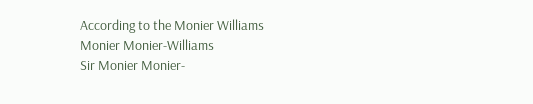According to the Monier Williams
Monier Monier-Williams
Sir Monier Monier-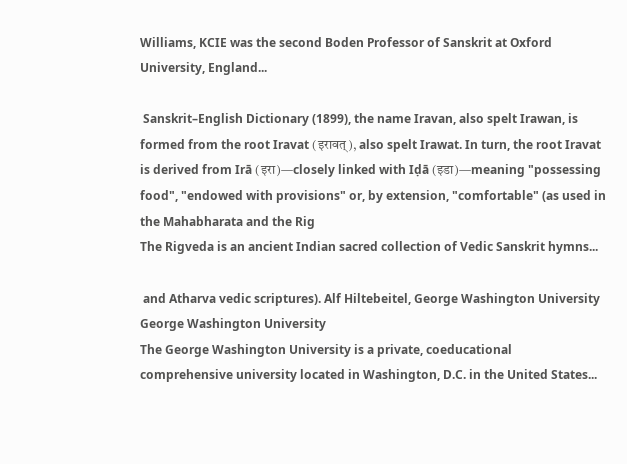Williams, KCIE was the second Boden Professor of Sanskrit at Oxford University, England...

 Sanskrit–English Dictionary (1899), the name Iravan, also spelt Irawan, is formed from the root Iravat (इरावत्), also spelt Irawat. In turn, the root Iravat is derived from Irā (इरा)—closely linked with Iḍā (इडा)—meaning "possessing food", "endowed with provisions" or, by extension, "comfortable" (as used in the Mahabharata and the Rig
The Rigveda is an ancient Indian sacred collection of Vedic Sanskrit hymns...

 and Atharva vedic scriptures). Alf Hiltebeitel, George Washington University
George Washington University
The George Washington University is a private, coeducational comprehensive university located in Washington, D.C. in the United States...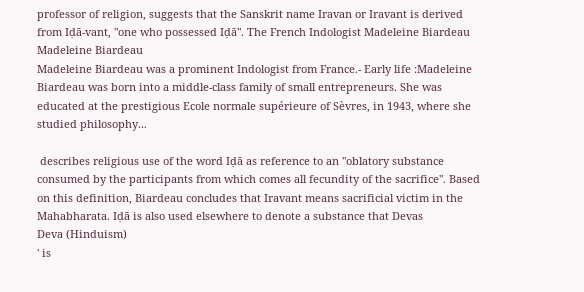professor of religion, suggests that the Sanskrit name Iravan or Iravant is derived from Iḍā-vant, "one who possessed Iḍā". The French Indologist Madeleine Biardeau
Madeleine Biardeau
Madeleine Biardeau was a prominent Indologist from France.- Early life :Madeleine Biardeau was born into a middle-class family of small entrepreneurs. She was educated at the prestigious Ecole normale supérieure of Sèvres, in 1943, where she studied philosophy...

 describes religious use of the word Iḍā as reference to an "oblatory substance consumed by the participants from which comes all fecundity of the sacrifice". Based on this definition, Biardeau concludes that Iravant means sacrificial victim in the Mahabharata. Iḍā is also used elsewhere to denote a substance that Devas
Deva (Hinduism)
' is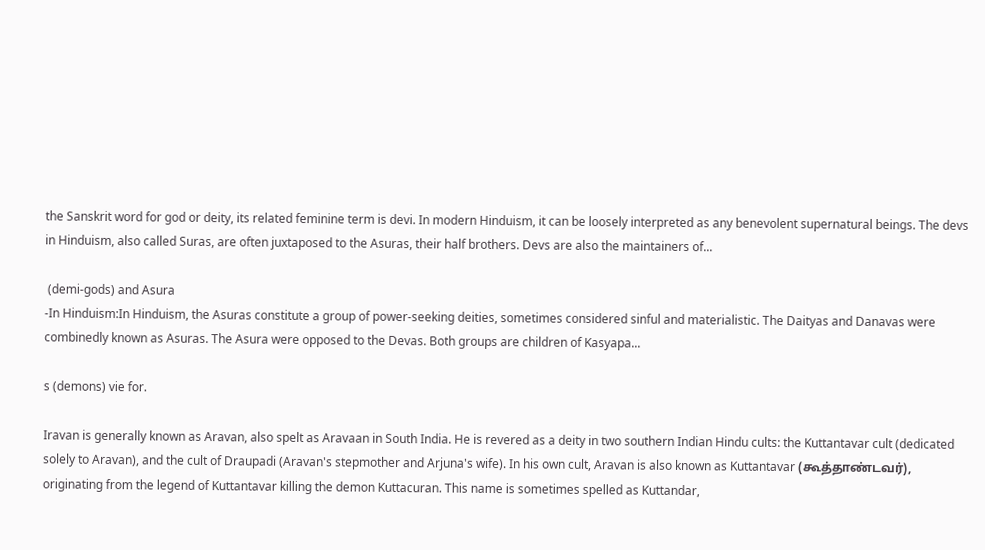the Sanskrit word for god or deity, its related feminine term is devi. In modern Hinduism, it can be loosely interpreted as any benevolent supernatural beings. The devs in Hinduism, also called Suras, are often juxtaposed to the Asuras, their half brothers. Devs are also the maintainers of...

 (demi-gods) and Asura
-In Hinduism:In Hinduism, the Asuras constitute a group of power-seeking deities, sometimes considered sinful and materialistic. The Daityas and Danavas were combinedly known as Asuras. The Asura were opposed to the Devas. Both groups are children of Kasyapa...

s (demons) vie for.

Iravan is generally known as Aravan, also spelt as Aravaan in South India. He is revered as a deity in two southern Indian Hindu cults: the Kuttantavar cult (dedicated solely to Aravan), and the cult of Draupadi (Aravan's stepmother and Arjuna's wife). In his own cult, Aravan is also known as Kuttantavar (கூத்தாண்டவர்), originating from the legend of Kuttantavar killing the demon Kuttacuran. This name is sometimes spelled as Kuttandar,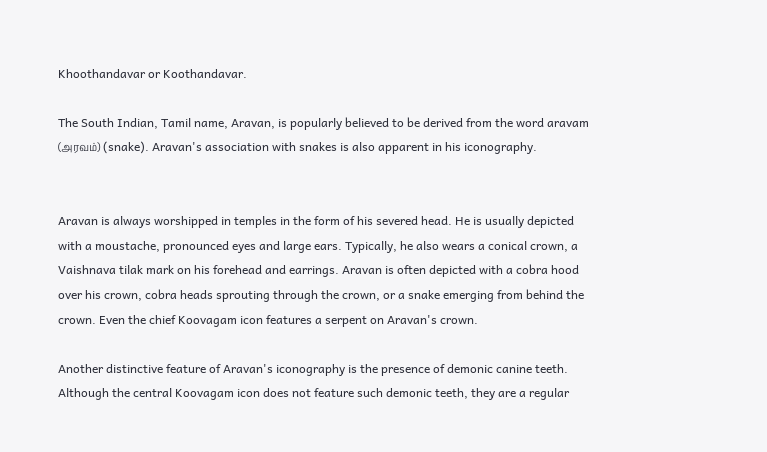Khoothandavar or Koothandavar.

The South Indian, Tamil name, Aravan, is popularly believed to be derived from the word aravam (அரவம்) (snake). Aravan's association with snakes is also apparent in his iconography.


Aravan is always worshipped in temples in the form of his severed head. He is usually depicted with a moustache, pronounced eyes and large ears. Typically, he also wears a conical crown, a Vaishnava tilak mark on his forehead and earrings. Aravan is often depicted with a cobra hood over his crown, cobra heads sprouting through the crown, or a snake emerging from behind the crown. Even the chief Koovagam icon features a serpent on Aravan's crown.

Another distinctive feature of Aravan's iconography is the presence of demonic canine teeth. Although the central Koovagam icon does not feature such demonic teeth, they are a regular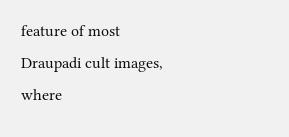feature of most Draupadi cult images, where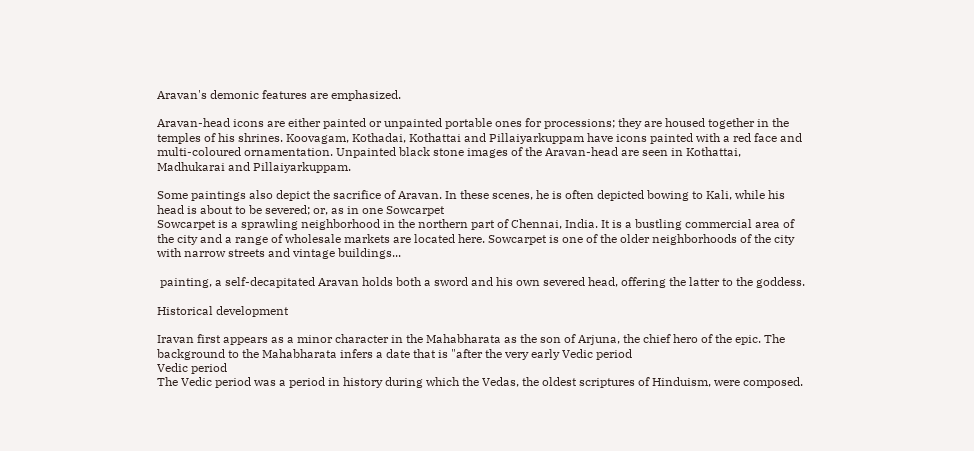Aravan's demonic features are emphasized.

Aravan-head icons are either painted or unpainted portable ones for processions; they are housed together in the temples of his shrines. Koovagam, Kothadai, Kothattai and Pillaiyarkuppam have icons painted with a red face and multi-coloured ornamentation. Unpainted black stone images of the Aravan-head are seen in Kothattai, Madhukarai and Pillaiyarkuppam.

Some paintings also depict the sacrifice of Aravan. In these scenes, he is often depicted bowing to Kali, while his head is about to be severed; or, as in one Sowcarpet
Sowcarpet is a sprawling neighborhood in the northern part of Chennai, India. It is a bustling commercial area of the city and a range of wholesale markets are located here. Sowcarpet is one of the older neighborhoods of the city with narrow streets and vintage buildings...

 painting, a self-decapitated Aravan holds both a sword and his own severed head, offering the latter to the goddess.

Historical development

Iravan first appears as a minor character in the Mahabharata as the son of Arjuna, the chief hero of the epic. The background to the Mahabharata infers a date that is "after the very early Vedic period
Vedic period
The Vedic period was a period in history during which the Vedas, the oldest scriptures of Hinduism, were composed.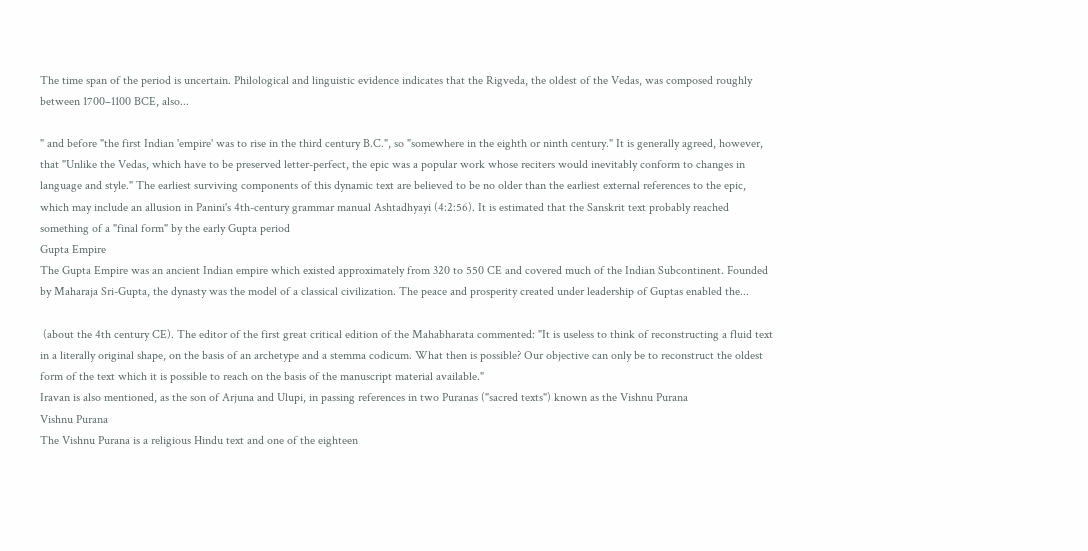The time span of the period is uncertain. Philological and linguistic evidence indicates that the Rigveda, the oldest of the Vedas, was composed roughly between 1700–1100 BCE, also...

" and before "the first Indian 'empire' was to rise in the third century B.C.", so "somewhere in the eighth or ninth century." It is generally agreed, however, that "Unlike the Vedas, which have to be preserved letter-perfect, the epic was a popular work whose reciters would inevitably conform to changes in language and style." The earliest surviving components of this dynamic text are believed to be no older than the earliest external references to the epic, which may include an allusion in Panini's 4th-century grammar manual Ashtadhyayi (4:2:56). It is estimated that the Sanskrit text probably reached something of a "final form" by the early Gupta period
Gupta Empire
The Gupta Empire was an ancient Indian empire which existed approximately from 320 to 550 CE and covered much of the Indian Subcontinent. Founded by Maharaja Sri-Gupta, the dynasty was the model of a classical civilization. The peace and prosperity created under leadership of Guptas enabled the...

 (about the 4th century CE). The editor of the first great critical edition of the Mahabharata commented: "It is useless to think of reconstructing a fluid text in a literally original shape, on the basis of an archetype and a stemma codicum. What then is possible? Our objective can only be to reconstruct the oldest form of the text which it is possible to reach on the basis of the manuscript material available."
Iravan is also mentioned, as the son of Arjuna and Ulupi, in passing references in two Puranas ("sacred texts") known as the Vishnu Purana
Vishnu Purana
The Vishnu Purana is a religious Hindu text and one of the eighteen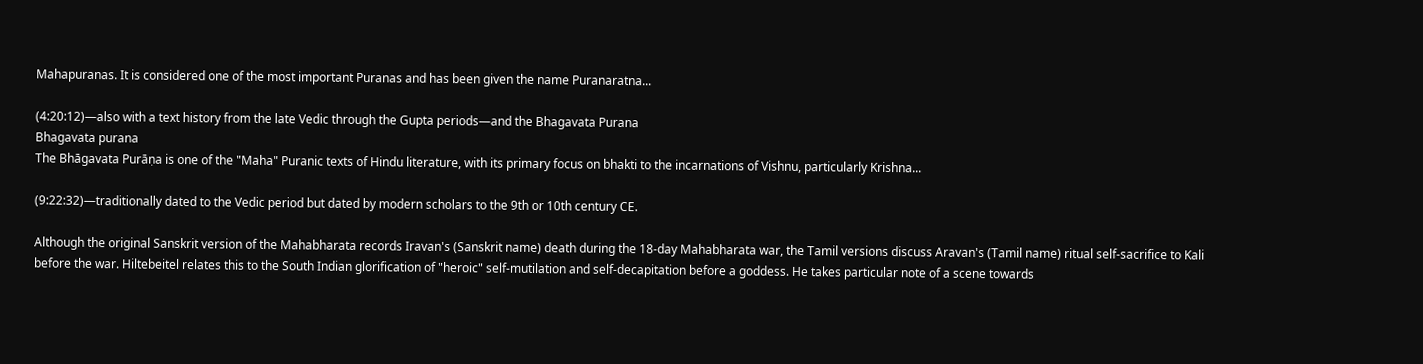Mahapuranas. It is considered one of the most important Puranas and has been given the name Puranaratna...

(4:20:12)—also with a text history from the late Vedic through the Gupta periods—and the Bhagavata Purana
Bhagavata purana
The Bhāgavata Purāṇa is one of the "Maha" Puranic texts of Hindu literature, with its primary focus on bhakti to the incarnations of Vishnu, particularly Krishna...

(9:22:32)—traditionally dated to the Vedic period but dated by modern scholars to the 9th or 10th century CE.

Although the original Sanskrit version of the Mahabharata records Iravan's (Sanskrit name) death during the 18-day Mahabharata war, the Tamil versions discuss Aravan's (Tamil name) ritual self-sacrifice to Kali before the war. Hiltebeitel relates this to the South Indian glorification of "heroic" self-mutilation and self-decapitation before a goddess. He takes particular note of a scene towards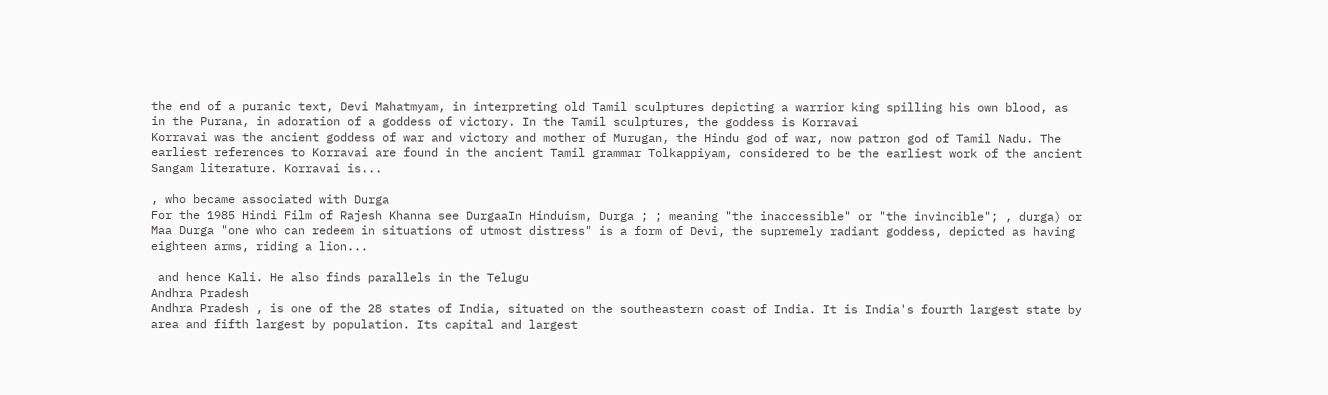the end of a puranic text, Devi Mahatmyam, in interpreting old Tamil sculptures depicting a warrior king spilling his own blood, as in the Purana, in adoration of a goddess of victory. In the Tamil sculptures, the goddess is Korravai
Korravai was the ancient goddess of war and victory and mother of Murugan, the Hindu god of war, now patron god of Tamil Nadu. The earliest references to Korravai are found in the ancient Tamil grammar Tolkappiyam, considered to be the earliest work of the ancient Sangam literature. Korravai is...

, who became associated with Durga
For the 1985 Hindi Film of Rajesh Khanna see DurgaaIn Hinduism, Durga ; ; meaning "the inaccessible" or "the invincible"; , durga) or Maa Durga "one who can redeem in situations of utmost distress" is a form of Devi, the supremely radiant goddess, depicted as having eighteen arms, riding a lion...

 and hence Kali. He also finds parallels in the Telugu
Andhra Pradesh
Andhra Pradesh , is one of the 28 states of India, situated on the southeastern coast of India. It is India's fourth largest state by area and fifth largest by population. Its capital and largest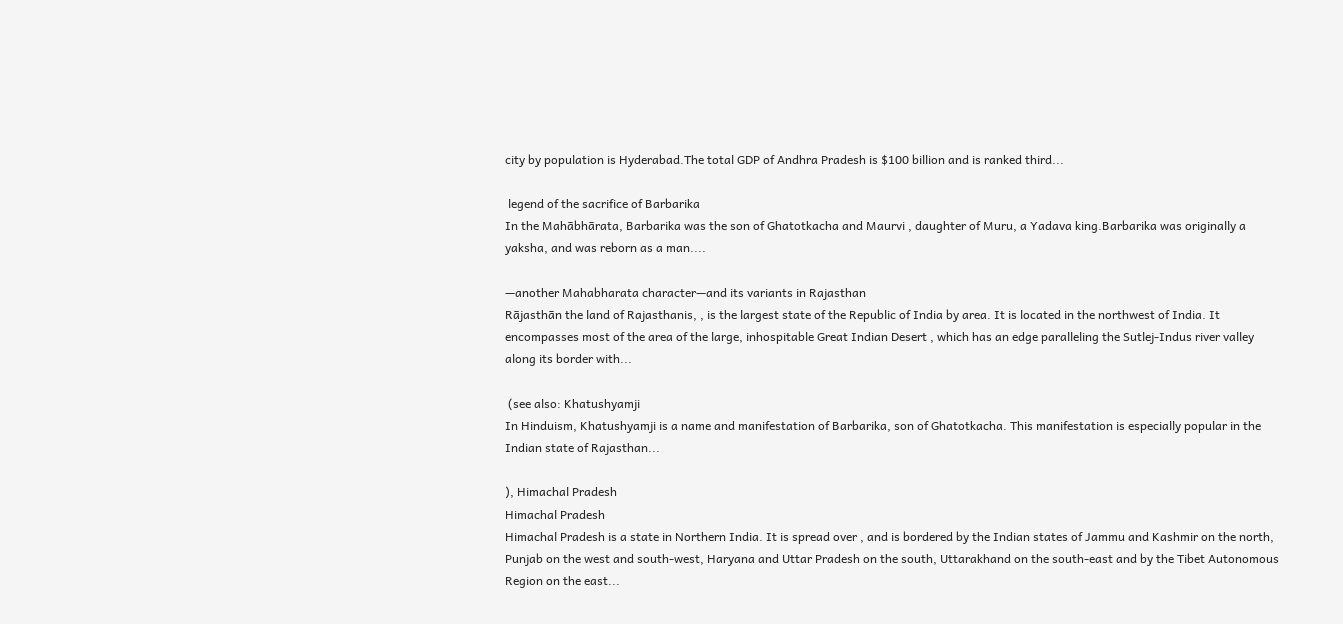city by population is Hyderabad.The total GDP of Andhra Pradesh is $100 billion and is ranked third...

 legend of the sacrifice of Barbarika
In the Mahābhārata, Barbarika was the son of Ghatotkacha and Maurvi , daughter of Muru, a Yadava king.Barbarika was originally a yaksha, and was reborn as a man....

—another Mahabharata character—and its variants in Rajasthan
Rājasthān the land of Rajasthanis, , is the largest state of the Republic of India by area. It is located in the northwest of India. It encompasses most of the area of the large, inhospitable Great Indian Desert , which has an edge paralleling the Sutlej-Indus river valley along its border with...

 (see also: Khatushyamji
In Hinduism, Khatushyamji is a name and manifestation of Barbarika, son of Ghatotkacha. This manifestation is especially popular in the Indian state of Rajasthan...

), Himachal Pradesh
Himachal Pradesh
Himachal Pradesh is a state in Northern India. It is spread over , and is bordered by the Indian states of Jammu and Kashmir on the north, Punjab on the west and south-west, Haryana and Uttar Pradesh on the south, Uttarakhand on the south-east and by the Tibet Autonomous Region on the east...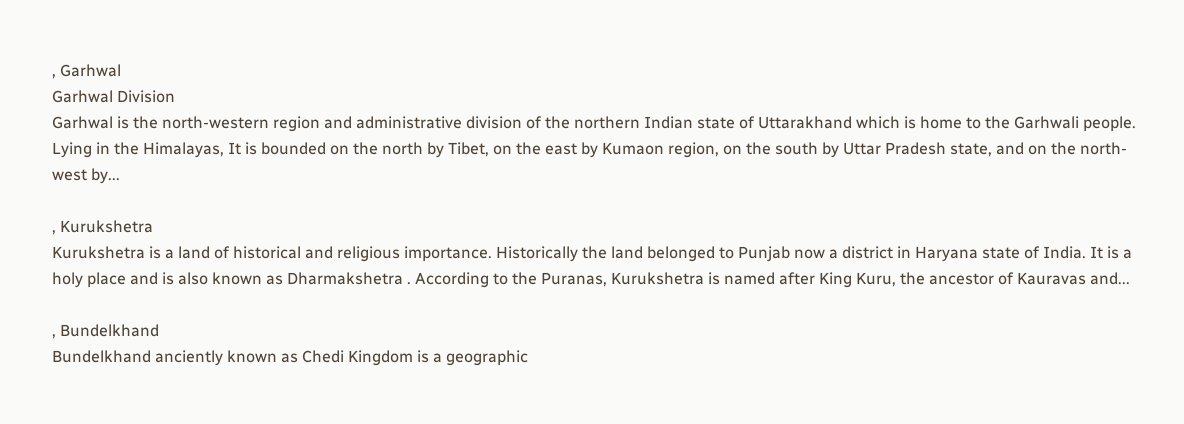, Garhwal
Garhwal Division
Garhwal is the north-western region and administrative division of the northern Indian state of Uttarakhand which is home to the Garhwali people. Lying in the Himalayas, It is bounded on the north by Tibet, on the east by Kumaon region, on the south by Uttar Pradesh state, and on the north-west by...

, Kurukshetra
Kurukshetra is a land of historical and religious importance. Historically the land belonged to Punjab now a district in Haryana state of India. It is a holy place and is also known as Dharmakshetra . According to the Puranas, Kurukshetra is named after King Kuru, the ancestor of Kauravas and...

, Bundelkhand
Bundelkhand anciently known as Chedi Kingdom is a geographic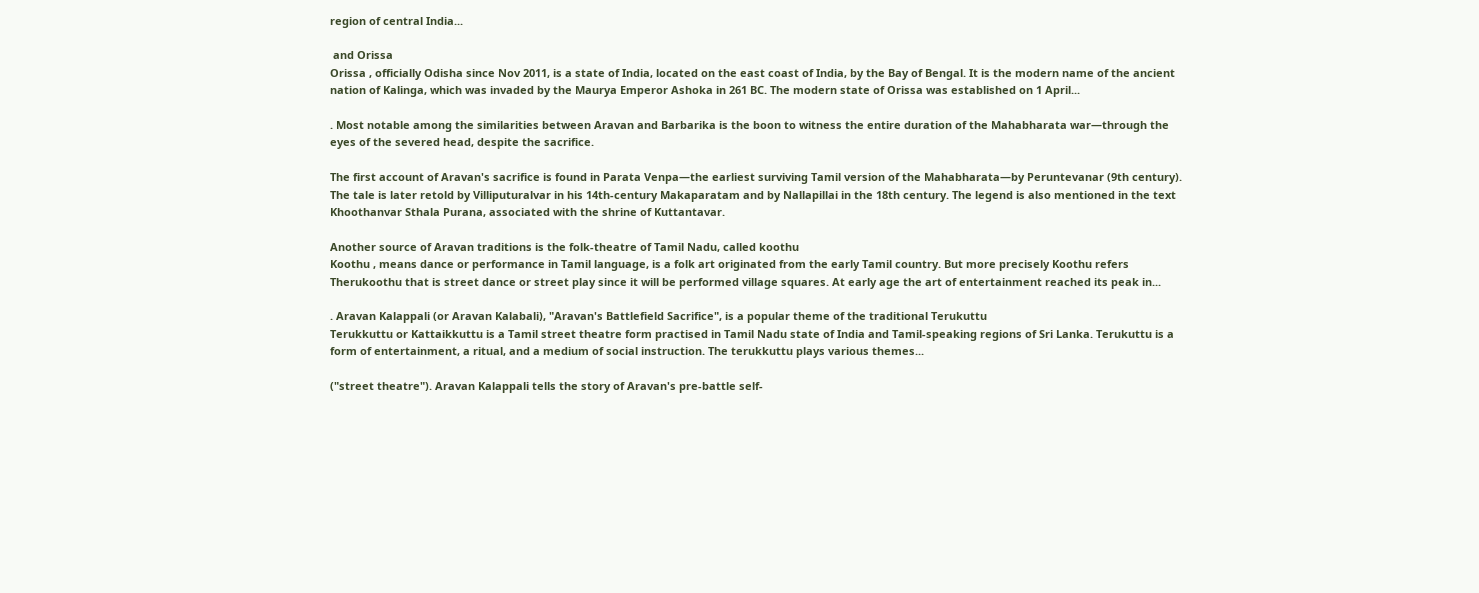region of central India...

 and Orissa
Orissa , officially Odisha since Nov 2011, is a state of India, located on the east coast of India, by the Bay of Bengal. It is the modern name of the ancient nation of Kalinga, which was invaded by the Maurya Emperor Ashoka in 261 BC. The modern state of Orissa was established on 1 April...

. Most notable among the similarities between Aravan and Barbarika is the boon to witness the entire duration of the Mahabharata war—through the eyes of the severed head, despite the sacrifice.

The first account of Aravan's sacrifice is found in Parata Venpa—the earliest surviving Tamil version of the Mahabharata—by Peruntevanar (9th century). The tale is later retold by Villiputuralvar in his 14th-century Makaparatam and by Nallapillai in the 18th century. The legend is also mentioned in the text Khoothanvar Sthala Purana, associated with the shrine of Kuttantavar.

Another source of Aravan traditions is the folk-theatre of Tamil Nadu, called koothu
Koothu , means dance or performance in Tamil language, is a folk art originated from the early Tamil country. But more precisely Koothu refers Therukoothu that is street dance or street play since it will be performed village squares. At early age the art of entertainment reached its peak in...

. Aravan Kalappali (or Aravan Kalabali), "Aravan's Battlefield Sacrifice", is a popular theme of the traditional Terukuttu
Terukkuttu or Kattaikkuttu is a Tamil street theatre form practised in Tamil Nadu state of India and Tamil-speaking regions of Sri Lanka. Terukuttu is a form of entertainment, a ritual, and a medium of social instruction. The terukkuttu plays various themes...

("street theatre"). Aravan Kalappali tells the story of Aravan's pre-battle self-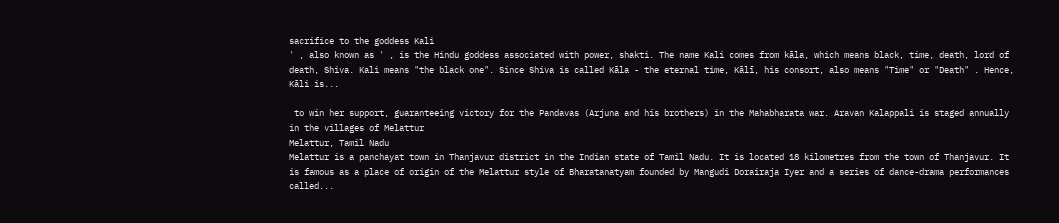sacrifice to the goddess Kali
' , also known as ' , is the Hindu goddess associated with power, shakti. The name Kali comes from kāla, which means black, time, death, lord of death, Shiva. Kali means "the black one". Since Shiva is called Kāla - the eternal time, Kālī, his consort, also means "Time" or "Death" . Hence, Kāli is...

 to win her support, guaranteeing victory for the Pandavas (Arjuna and his brothers) in the Mahabharata war. Aravan Kalappali is staged annually in the villages of Melattur
Melattur, Tamil Nadu
Melattur is a panchayat town in Thanjavur district in the Indian state of Tamil Nadu. It is located 18 kilometres from the town of Thanjavur. It is famous as a place of origin of the Melattur style of Bharatanatyam founded by Mangudi Dorairaja Iyer and a series of dance-drama performances called...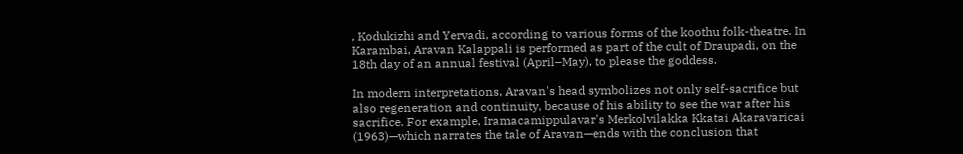, Kodukizhi and Yervadi, according to various forms of the koothu folk-theatre. In Karambai, Aravan Kalappali is performed as part of the cult of Draupadi, on the 18th day of an annual festival (April–May), to please the goddess.

In modern interpretations, Aravan's head symbolizes not only self-sacrifice but also regeneration and continuity, because of his ability to see the war after his sacrifice. For example, Iramacamippulavar's Merkolvilakka Kkatai Akaravaricai (1963)—which narrates the tale of Aravan—ends with the conclusion that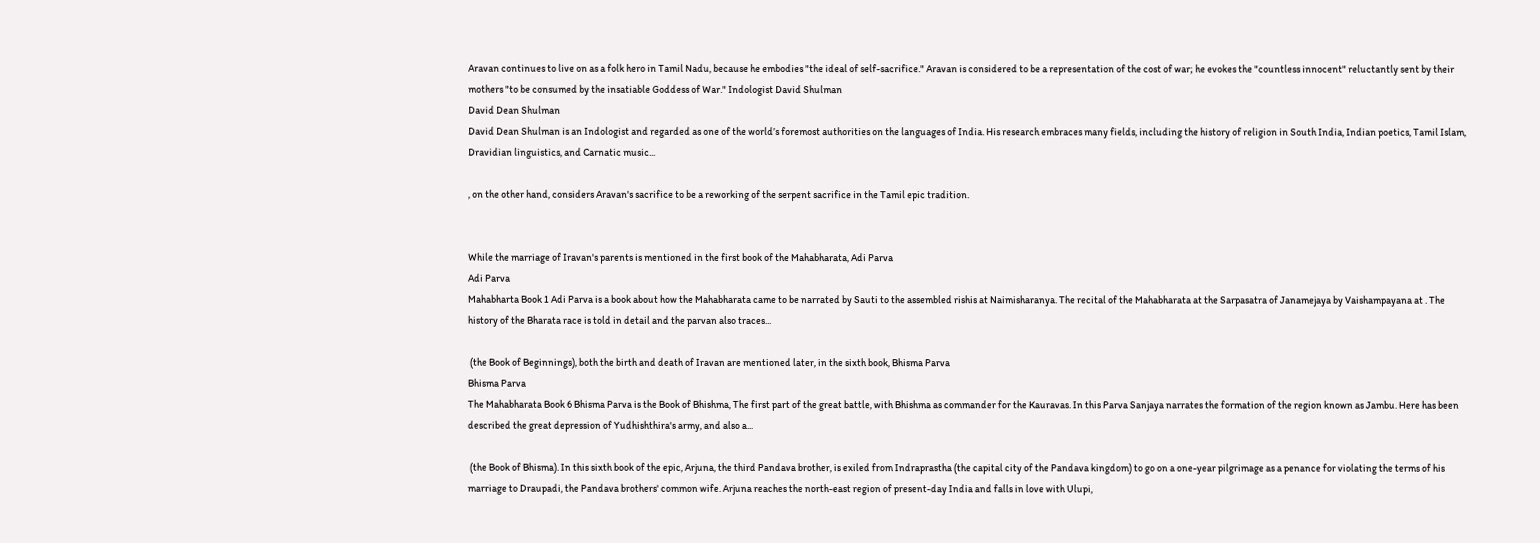Aravan continues to live on as a folk hero in Tamil Nadu, because he embodies "the ideal of self-sacrifice." Aravan is considered to be a representation of the cost of war; he evokes the "countless innocent" reluctantly sent by their mothers "to be consumed by the insatiable Goddess of War." Indologist David Shulman
David Dean Shulman
David Dean Shulman is an Indologist and regarded as one of the world’s foremost authorities on the languages of India. His research embraces many fields, including the history of religion in South India, Indian poetics, Tamil Islam, Dravidian linguistics, and Carnatic music...

, on the other hand, considers Aravan's sacrifice to be a reworking of the serpent sacrifice in the Tamil epic tradition.


While the marriage of Iravan's parents is mentioned in the first book of the Mahabharata, Adi Parva
Adi Parva
Mahabharta Book 1 Adi Parva is a book about how the Mahabharata came to be narrated by Sauti to the assembled rishis at Naimisharanya. The recital of the Mahabharata at the Sarpasatra of Janamejaya by Vaishampayana at . The history of the Bharata race is told in detail and the parvan also traces...

 (the Book of Beginnings), both the birth and death of Iravan are mentioned later, in the sixth book, Bhisma Parva
Bhisma Parva
The Mahabharata Book 6 Bhisma Parva is the Book of Bhishma, The first part of the great battle, with Bhishma as commander for the Kauravas. In this Parva Sanjaya narrates the formation of the region known as Jambu. Here has been described the great depression of Yudhishthira's army, and also a...

 (the Book of Bhisma). In this sixth book of the epic, Arjuna, the third Pandava brother, is exiled from Indraprastha (the capital city of the Pandava kingdom) to go on a one-year pilgrimage as a penance for violating the terms of his marriage to Draupadi, the Pandava brothers' common wife. Arjuna reaches the north-east region of present-day India and falls in love with Ulupi,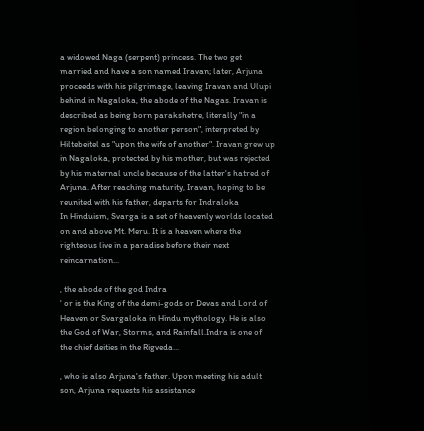a widowed Naga (serpent) princess. The two get married and have a son named Iravan; later, Arjuna proceeds with his pilgrimage, leaving Iravan and Ulupi behind in Nagaloka, the abode of the Nagas. Iravan is described as being born parakshetre, literally "in a region belonging to another person", interpreted by Hiltebeitel as "upon the wife of another". Iravan grew up in Nagaloka, protected by his mother, but was rejected by his maternal uncle because of the latter's hatred of Arjuna. After reaching maturity, Iravan, hoping to be reunited with his father, departs for Indraloka
In Hinduism, Svarga is a set of heavenly worlds located on and above Mt. Meru. It is a heaven where the righteous live in a paradise before their next reincarnation...

, the abode of the god Indra
' or is the King of the demi-gods or Devas and Lord of Heaven or Svargaloka in Hindu mythology. He is also the God of War, Storms, and Rainfall.Indra is one of the chief deities in the Rigveda...

, who is also Arjuna's father. Upon meeting his adult son, Arjuna requests his assistance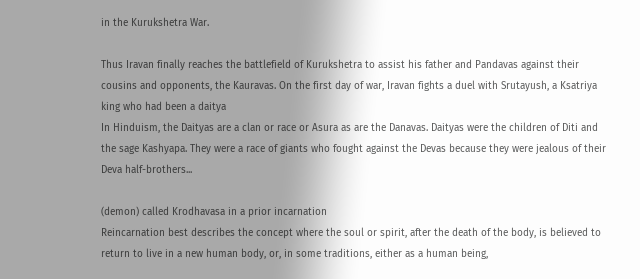in the Kurukshetra War.

Thus Iravan finally reaches the battlefield of Kurukshetra to assist his father and Pandavas against their cousins and opponents, the Kauravas. On the first day of war, Iravan fights a duel with Srutayush, a Ksatriya king who had been a daitya
In Hinduism, the Daityas are a clan or race or Asura as are the Danavas. Daityas were the children of Diti and the sage Kashyapa. They were a race of giants who fought against the Devas because they were jealous of their Deva half-brothers...

(demon) called Krodhavasa in a prior incarnation
Reincarnation best describes the concept where the soul or spirit, after the death of the body, is believed to return to live in a new human body, or, in some traditions, either as a human being,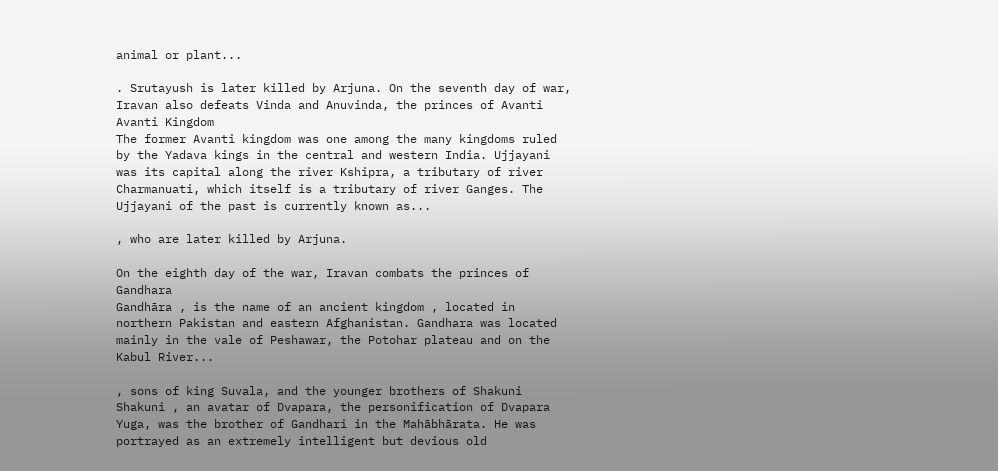animal or plant...

. Srutayush is later killed by Arjuna. On the seventh day of war, Iravan also defeats Vinda and Anuvinda, the princes of Avanti
Avanti Kingdom
The former Avanti kingdom was one among the many kingdoms ruled by the Yadava kings in the central and western India. Ujjayani was its capital along the river Kshipra, a tributary of river Charmanuati, which itself is a tributary of river Ganges. The Ujjayani of the past is currently known as...

, who are later killed by Arjuna.

On the eighth day of the war, Iravan combats the princes of Gandhara
Gandhāra , is the name of an ancient kingdom , located in northern Pakistan and eastern Afghanistan. Gandhara was located mainly in the vale of Peshawar, the Potohar plateau and on the Kabul River...

, sons of king Suvala, and the younger brothers of Shakuni
Shakuni , an avatar of Dvapara, the personification of Dvapara Yuga, was the brother of Gandhari in the Mahābhārata. He was portrayed as an extremely intelligent but devious old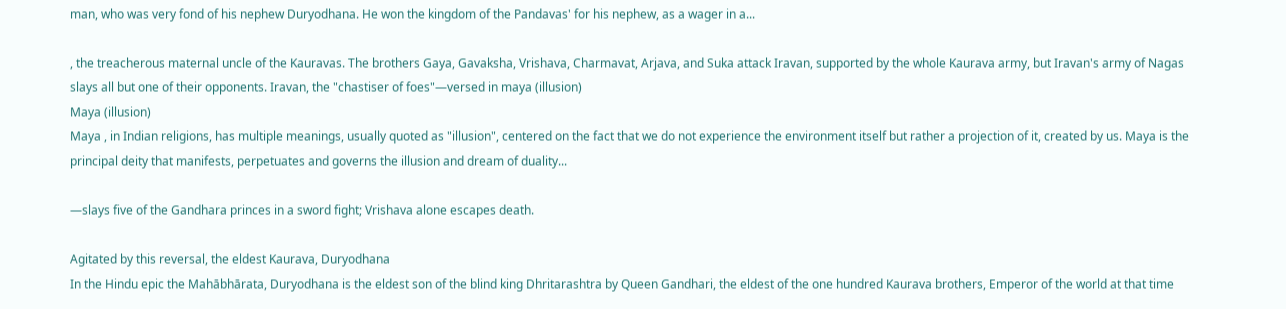man, who was very fond of his nephew Duryodhana. He won the kingdom of the Pandavas' for his nephew, as a wager in a...

, the treacherous maternal uncle of the Kauravas. The brothers Gaya, Gavaksha, Vrishava, Charmavat, Arjava, and Suka attack Iravan, supported by the whole Kaurava army, but Iravan's army of Nagas slays all but one of their opponents. Iravan, the "chastiser of foes"—versed in maya (illusion)
Maya (illusion)
Maya , in Indian religions, has multiple meanings, usually quoted as "illusion", centered on the fact that we do not experience the environment itself but rather a projection of it, created by us. Maya is the principal deity that manifests, perpetuates and governs the illusion and dream of duality...

—slays five of the Gandhara princes in a sword fight; Vrishava alone escapes death.

Agitated by this reversal, the eldest Kaurava, Duryodhana
In the Hindu epic the Mahābhārata, Duryodhana is the eldest son of the blind king Dhritarashtra by Queen Gandhari, the eldest of the one hundred Kaurava brothers, Emperor of the world at that time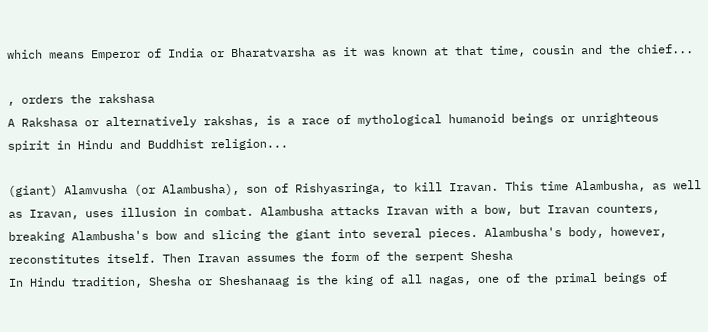which means Emperor of India or Bharatvarsha as it was known at that time, cousin and the chief...

, orders the rakshasa
A Rakshasa or alternatively rakshas, is a race of mythological humanoid beings or unrighteous spirit in Hindu and Buddhist religion...

(giant) Alamvusha (or Alambusha), son of Rishyasringa, to kill Iravan. This time Alambusha, as well as Iravan, uses illusion in combat. Alambusha attacks Iravan with a bow, but Iravan counters, breaking Alambusha's bow and slicing the giant into several pieces. Alambusha's body, however, reconstitutes itself. Then Iravan assumes the form of the serpent Shesha
In Hindu tradition, Shesha or Sheshanaag is the king of all nagas, one of the primal beings of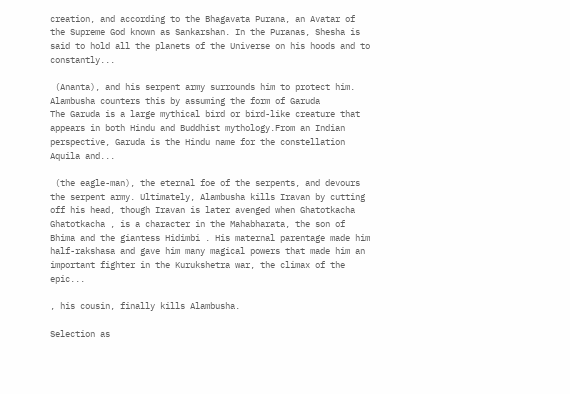creation, and according to the Bhagavata Purana, an Avatar of the Supreme God known as Sankarshan. In the Puranas, Shesha is said to hold all the planets of the Universe on his hoods and to constantly...

 (Ananta), and his serpent army surrounds him to protect him. Alambusha counters this by assuming the form of Garuda
The Garuda is a large mythical bird or bird-like creature that appears in both Hindu and Buddhist mythology.From an Indian perspective, Garuda is the Hindu name for the constellation Aquila and...

 (the eagle-man), the eternal foe of the serpents, and devours the serpent army. Ultimately, Alambusha kills Iravan by cutting off his head, though Iravan is later avenged when Ghatotkacha
Ghatotkacha , is a character in the Mahabharata, the son of Bhima and the giantess Hidimbi . His maternal parentage made him half-rakshasa and gave him many magical powers that made him an important fighter in the Kurukshetra war, the climax of the epic...

, his cousin, finally kills Alambusha.

Selection as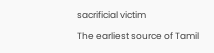sacrificial victim

The earliest source of Tamil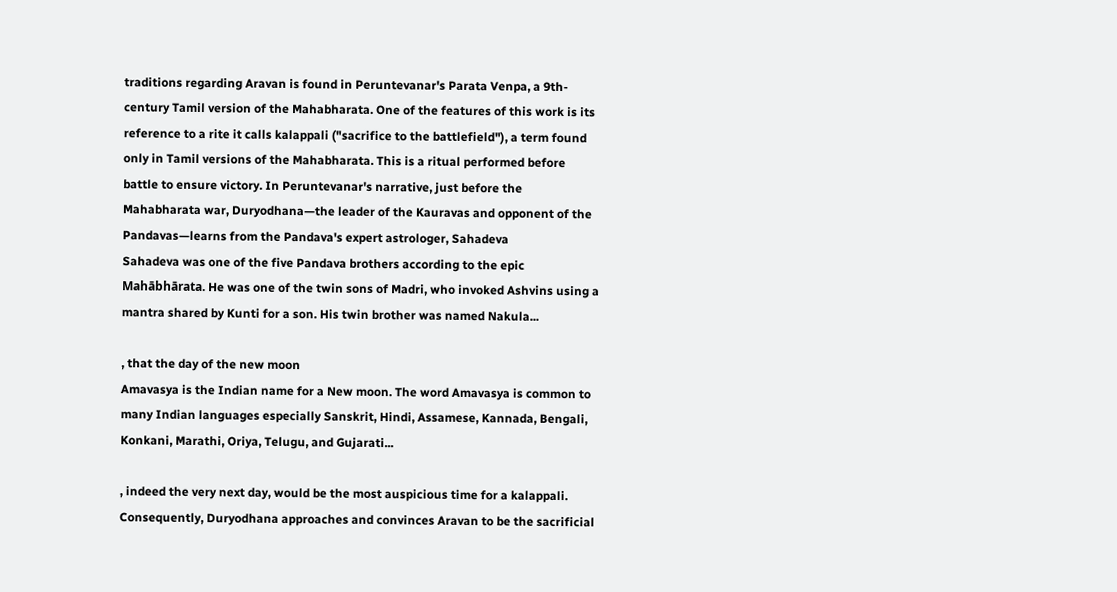traditions regarding Aravan is found in Peruntevanar's Parata Venpa, a 9th-century Tamil version of the Mahabharata. One of the features of this work is its reference to a rite it calls kalappali ("sacrifice to the battlefield"), a term found only in Tamil versions of the Mahabharata. This is a ritual performed before battle to ensure victory. In Peruntevanar's narrative, just before the Mahabharata war, Duryodhana—the leader of the Kauravas and opponent of the Pandavas—learns from the Pandava's expert astrologer, Sahadeva
Sahadeva was one of the five Pandava brothers according to the epic Mahābhārata. He was one of the twin sons of Madri, who invoked Ashvins using a mantra shared by Kunti for a son. His twin brother was named Nakula...

, that the day of the new moon
Amavasya is the Indian name for a New moon. The word Amavasya is common to many Indian languages especially Sanskrit, Hindi, Assamese, Kannada, Bengali, Konkani, Marathi, Oriya, Telugu, and Gujarati...

, indeed the very next day, would be the most auspicious time for a kalappali. Consequently, Duryodhana approaches and convinces Aravan to be the sacrificial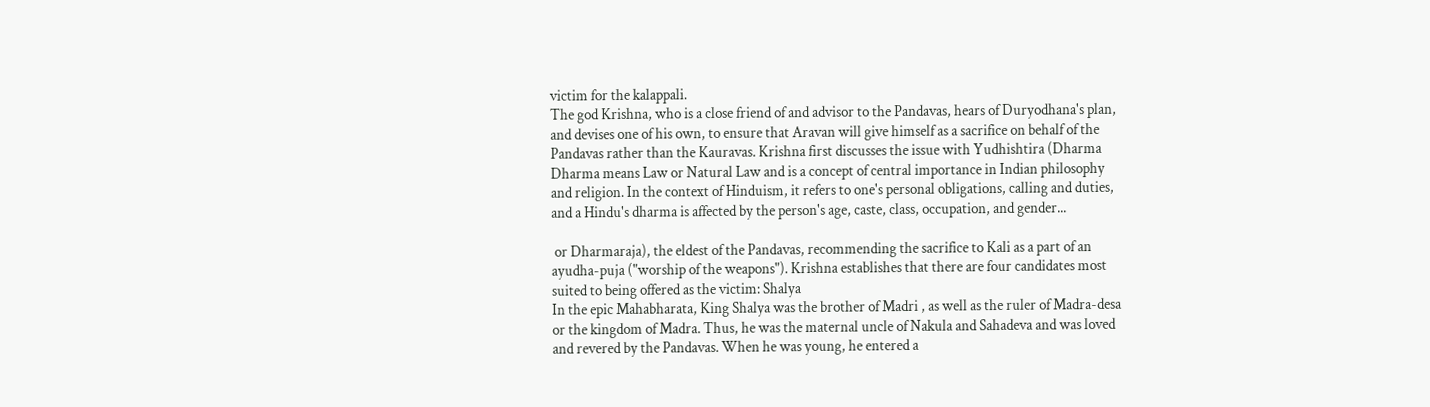victim for the kalappali.
The god Krishna, who is a close friend of and advisor to the Pandavas, hears of Duryodhana's plan, and devises one of his own, to ensure that Aravan will give himself as a sacrifice on behalf of the Pandavas rather than the Kauravas. Krishna first discusses the issue with Yudhishtira (Dharma
Dharma means Law or Natural Law and is a concept of central importance in Indian philosophy and religion. In the context of Hinduism, it refers to one's personal obligations, calling and duties, and a Hindu's dharma is affected by the person's age, caste, class, occupation, and gender...

 or Dharmaraja), the eldest of the Pandavas, recommending the sacrifice to Kali as a part of an ayudha-puja ("worship of the weapons"). Krishna establishes that there are four candidates most suited to being offered as the victim: Shalya
In the epic Mahabharata, King Shalya was the brother of Madri , as well as the ruler of Madra-desa or the kingdom of Madra. Thus, he was the maternal uncle of Nakula and Sahadeva and was loved and revered by the Pandavas. When he was young, he entered a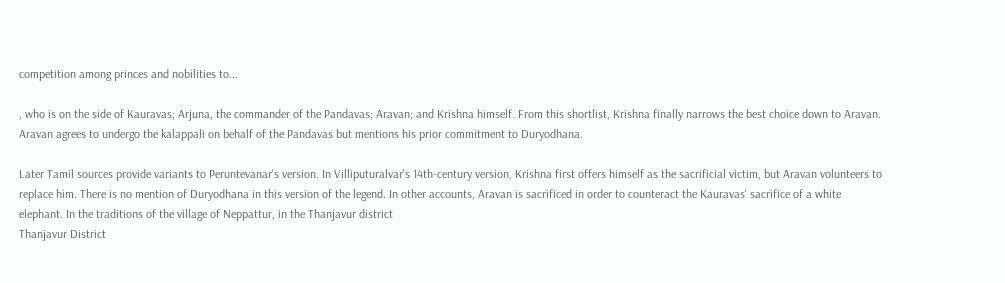competition among princes and nobilities to...

, who is on the side of Kauravas; Arjuna, the commander of the Pandavas; Aravan; and Krishna himself. From this shortlist, Krishna finally narrows the best choice down to Aravan. Aravan agrees to undergo the kalappali on behalf of the Pandavas but mentions his prior commitment to Duryodhana.

Later Tamil sources provide variants to Peruntevanar's version. In Villiputuralvar's 14th-century version, Krishna first offers himself as the sacrificial victim, but Aravan volunteers to replace him. There is no mention of Duryodhana in this version of the legend. In other accounts, Aravan is sacrificed in order to counteract the Kauravas' sacrifice of a white elephant. In the traditions of the village of Neppattur, in the Thanjavur district
Thanjavur District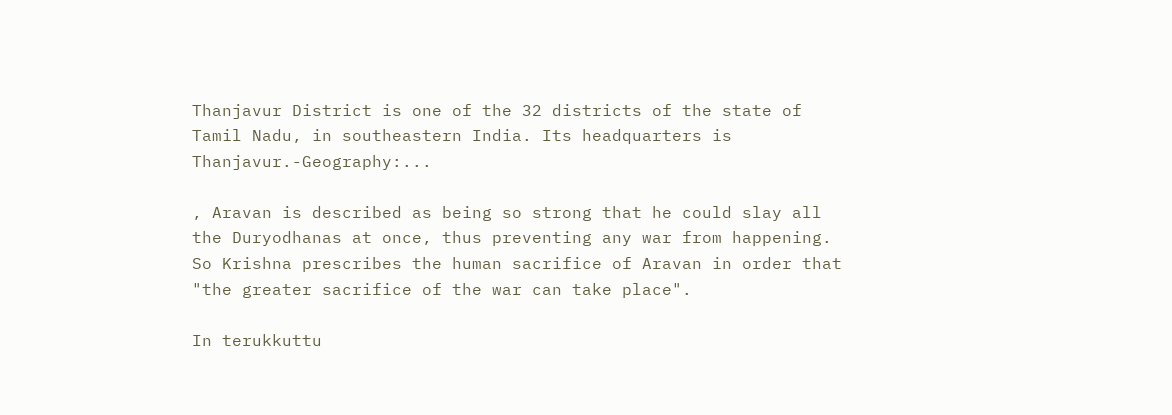Thanjavur District is one of the 32 districts of the state of Tamil Nadu, in southeastern India. Its headquarters is Thanjavur.-Geography:...

, Aravan is described as being so strong that he could slay all the Duryodhanas at once, thus preventing any war from happening. So Krishna prescribes the human sacrifice of Aravan in order that "the greater sacrifice of the war can take place".

In terukkuttu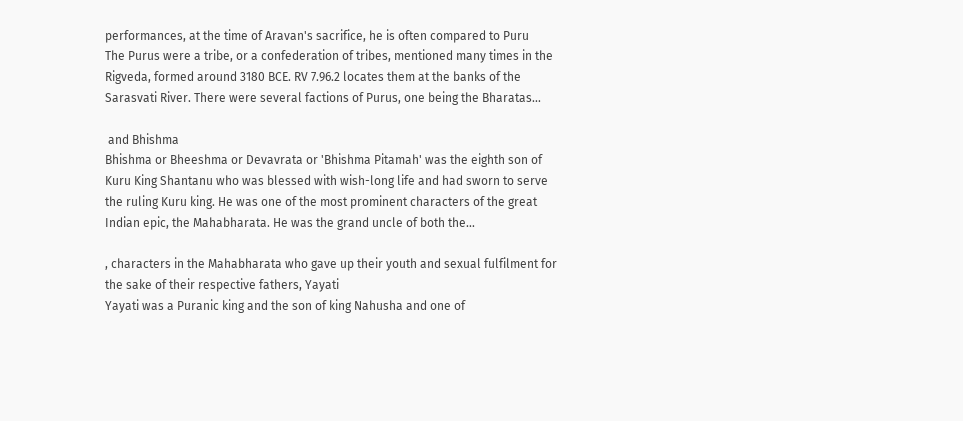performances, at the time of Aravan's sacrifice, he is often compared to Puru
The Purus were a tribe, or a confederation of tribes, mentioned many times in the Rigveda, formed around 3180 BCE. RV 7.96.2 locates them at the banks of the Sarasvati River. There were several factions of Purus, one being the Bharatas...

 and Bhishma
Bhishma or Bheeshma or Devavrata or 'Bhishma Pitamah' was the eighth son of Kuru King Shantanu who was blessed with wish-long life and had sworn to serve the ruling Kuru king. He was one of the most prominent characters of the great Indian epic, the Mahabharata. He was the grand uncle of both the...

, characters in the Mahabharata who gave up their youth and sexual fulfilment for the sake of their respective fathers, Yayati
Yayati was a Puranic king and the son of king Nahusha and one of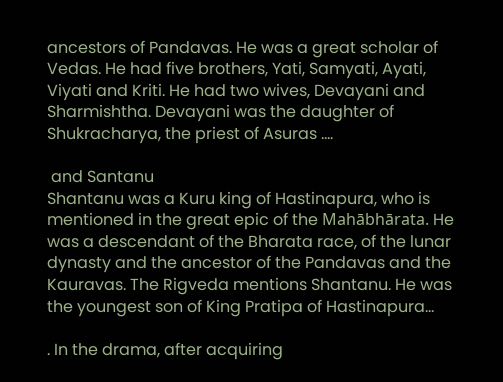ancestors of Pandavas. He was a great scholar of Vedas. He had five brothers, Yati, Samyati, Ayati, Viyati and Kriti. He had two wives, Devayani and Sharmishtha. Devayani was the daughter of Shukracharya, the priest of Asuras ....

 and Santanu
Shantanu was a Kuru king of Hastinapura, who is mentioned in the great epic of the Mahābhārata. He was a descendant of the Bharata race, of the lunar dynasty and the ancestor of the Pandavas and the Kauravas. The Rigveda mentions Shantanu. He was the youngest son of King Pratipa of Hastinapura...

. In the drama, after acquiring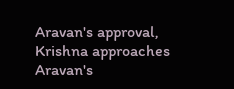Aravan's approval, Krishna approaches Aravan's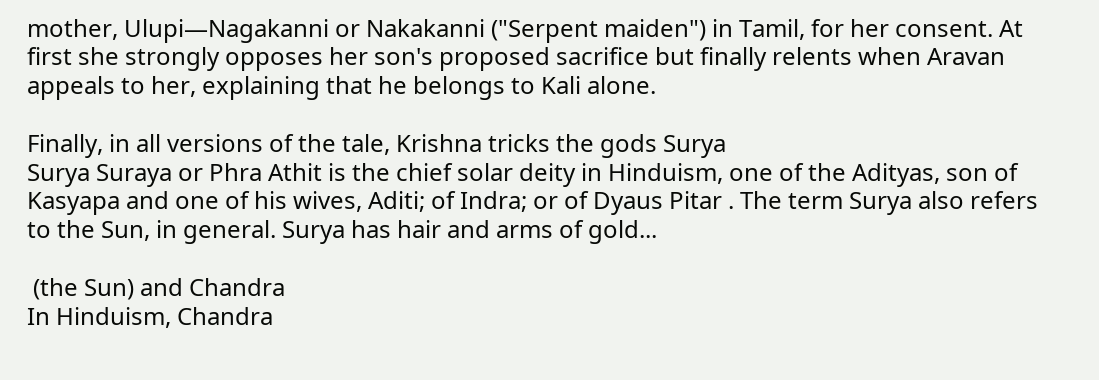mother, Ulupi—Nagakanni or Nakakanni ("Serpent maiden") in Tamil, for her consent. At first she strongly opposes her son's proposed sacrifice but finally relents when Aravan appeals to her, explaining that he belongs to Kali alone.

Finally, in all versions of the tale, Krishna tricks the gods Surya
Surya Suraya or Phra Athit is the chief solar deity in Hinduism, one of the Adityas, son of Kasyapa and one of his wives, Aditi; of Indra; or of Dyaus Pitar . The term Surya also refers to the Sun, in general. Surya has hair and arms of gold...

 (the Sun) and Chandra
In Hinduism, Chandra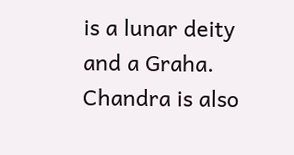is a lunar deity and a Graha. Chandra is also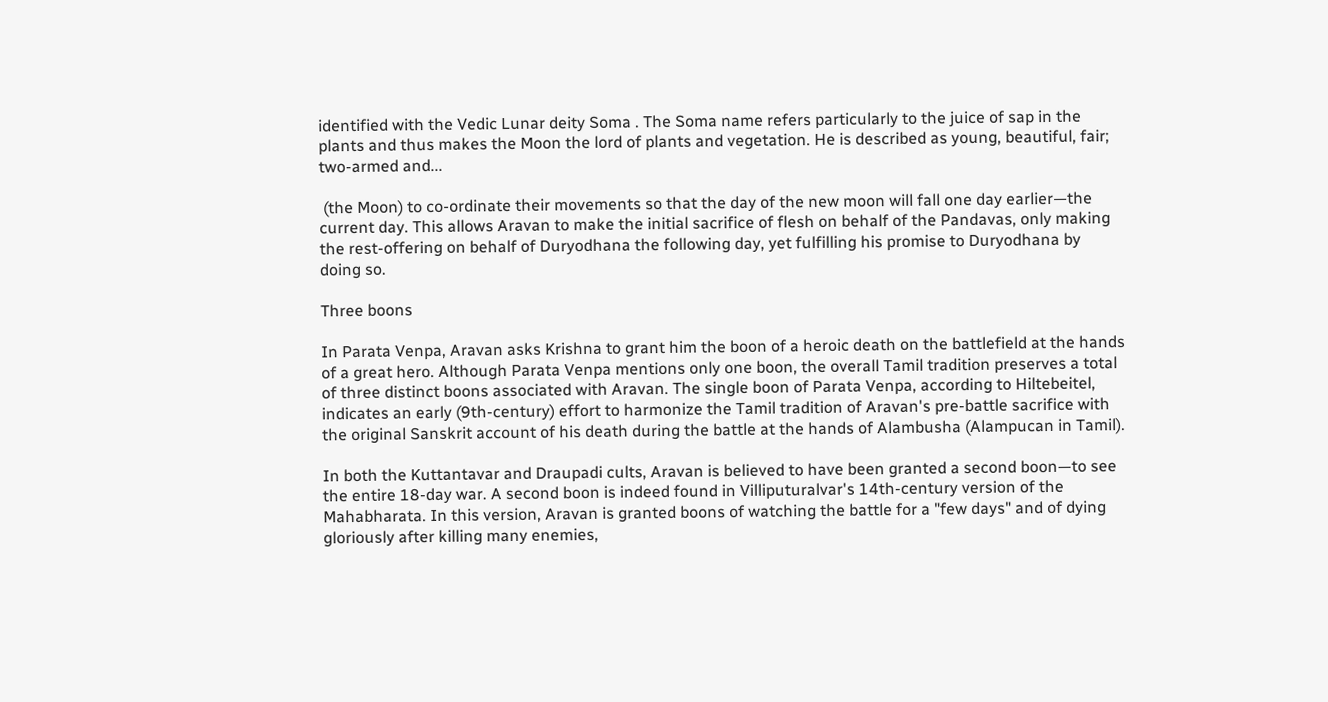identified with the Vedic Lunar deity Soma . The Soma name refers particularly to the juice of sap in the plants and thus makes the Moon the lord of plants and vegetation. He is described as young, beautiful, fair; two-armed and...

 (the Moon) to co-ordinate their movements so that the day of the new moon will fall one day earlier—the current day. This allows Aravan to make the initial sacrifice of flesh on behalf of the Pandavas, only making the rest-offering on behalf of Duryodhana the following day, yet fulfilling his promise to Duryodhana by doing so.

Three boons

In Parata Venpa, Aravan asks Krishna to grant him the boon of a heroic death on the battlefield at the hands of a great hero. Although Parata Venpa mentions only one boon, the overall Tamil tradition preserves a total of three distinct boons associated with Aravan. The single boon of Parata Venpa, according to Hiltebeitel, indicates an early (9th-century) effort to harmonize the Tamil tradition of Aravan's pre-battle sacrifice with the original Sanskrit account of his death during the battle at the hands of Alambusha (Alampucan in Tamil).

In both the Kuttantavar and Draupadi cults, Aravan is believed to have been granted a second boon—to see the entire 18-day war. A second boon is indeed found in Villiputuralvar's 14th-century version of the Mahabharata. In this version, Aravan is granted boons of watching the battle for a "few days" and of dying gloriously after killing many enemies,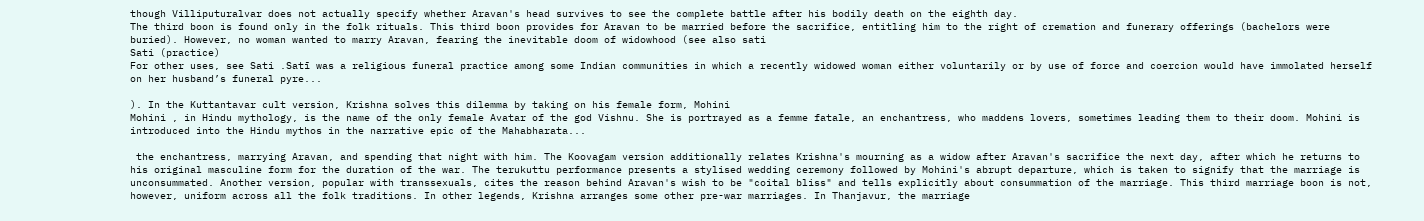though Villiputuralvar does not actually specify whether Aravan's head survives to see the complete battle after his bodily death on the eighth day.
The third boon is found only in the folk rituals. This third boon provides for Aravan to be married before the sacrifice, entitling him to the right of cremation and funerary offerings (bachelors were buried). However, no woman wanted to marry Aravan, fearing the inevitable doom of widowhood (see also sati
Sati (practice)
For other uses, see Sati .Satī was a religious funeral practice among some Indian communities in which a recently widowed woman either voluntarily or by use of force and coercion would have immolated herself on her husband’s funeral pyre...

). In the Kuttantavar cult version, Krishna solves this dilemma by taking on his female form, Mohini
Mohini , in Hindu mythology, is the name of the only female Avatar of the god Vishnu. She is portrayed as a femme fatale, an enchantress, who maddens lovers, sometimes leading them to their doom. Mohini is introduced into the Hindu mythos in the narrative epic of the Mahabharata...

 the enchantress, marrying Aravan, and spending that night with him. The Koovagam version additionally relates Krishna's mourning as a widow after Aravan's sacrifice the next day, after which he returns to his original masculine form for the duration of the war. The terukuttu performance presents a stylised wedding ceremony followed by Mohini's abrupt departure, which is taken to signify that the marriage is unconsummated. Another version, popular with transsexuals, cites the reason behind Aravan's wish to be "coital bliss" and tells explicitly about consummation of the marriage. This third marriage boon is not, however, uniform across all the folk traditions. In other legends, Krishna arranges some other pre-war marriages. In Thanjavur, the marriage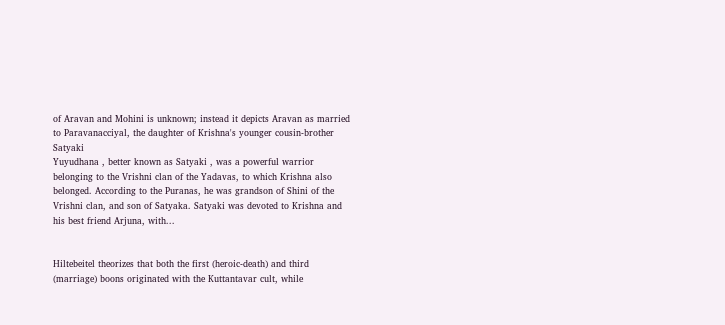of Aravan and Mohini is unknown; instead it depicts Aravan as married to Paravanacciyal, the daughter of Krishna's younger cousin-brother Satyaki
Yuyudhana , better known as Satyaki , was a powerful warrior belonging to the Vrishni clan of the Yadavas, to which Krishna also belonged. According to the Puranas, he was grandson of Shini of the Vrishni clan, and son of Satyaka. Satyaki was devoted to Krishna and his best friend Arjuna, with...


Hiltebeitel theorizes that both the first (heroic-death) and third (marriage) boons originated with the Kuttantavar cult, while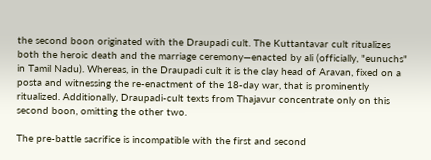the second boon originated with the Draupadi cult. The Kuttantavar cult ritualizes both the heroic death and the marriage ceremony—enacted by ali (officially, "eunuchs" in Tamil Nadu). Whereas, in the Draupadi cult it is the clay head of Aravan, fixed on a posta and witnessing the re-enactment of the 18-day war, that is prominently ritualized. Additionally, Draupadi-cult texts from Thajavur concentrate only on this second boon, omitting the other two.

The pre-battle sacrifice is incompatible with the first and second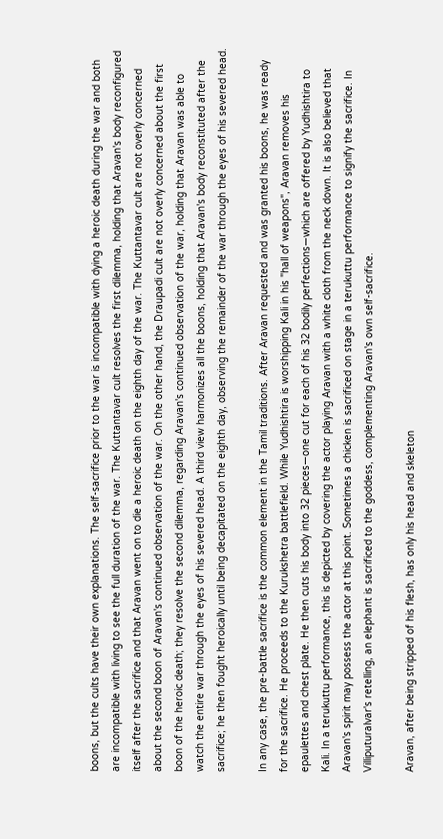boons, but the cults have their own explanations. The self-sacrifice prior to the war is incompatible with dying a heroic death during the war and both are incompatible with living to see the full duration of the war. The Kuttantavar cult resolves the first dilemma, holding that Aravan's body reconfigured itself after the sacrifice and that Aravan went on to die a heroic death on the eighth day of the war. The Kuttantavar cult are not overly concerned about the second boon of Aravan's continued observation of the war. On the other hand, the Draupadi cult are not overly concerned about the first boon of the heroic death; they resolve the second dilemma, regarding Aravan's continued observation of the war, holding that Aravan was able to watch the entire war through the eyes of his severed head. A third view harmonizes all the boons, holding that Aravan's body reconstituted after the sacrifice; he then fought heroically until being decapitated on the eighth day, observing the remainder of the war through the eyes of his severed head.

In any case, the pre-battle sacrifice is the common element in the Tamil traditions. After Aravan requested and was granted his boons, he was ready for the sacrifice. He proceeds to the Kurukshetra battlefield. While Yudhishtira is worshipping Kali in his "hall of weapons", Aravan removes his epaulettes and chest plate. He then cuts his body into 32 pieces—one cut for each of his 32 bodily perfections—which are offered by Yudhishtira to Kali. In a terukuttu performance, this is depicted by covering the actor playing Aravan with a white cloth from the neck down. It is also believed that Aravan's spirit may possess the actor at this point. Sometimes a chicken is sacrificed on stage in a terukuttu performance to signify the sacrifice. In Villiputuralvar's retelling, an elephant is sacrificed to the goddess, complementing Aravan's own self-sacrifice.

Aravan, after being stripped of his flesh, has only his head and skeleton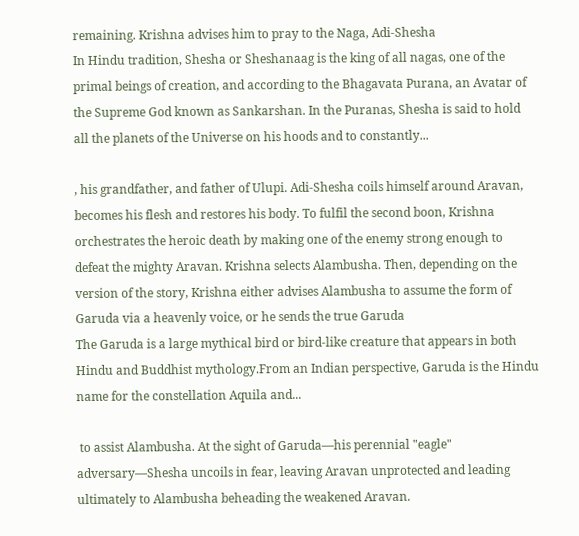remaining. Krishna advises him to pray to the Naga, Adi-Shesha
In Hindu tradition, Shesha or Sheshanaag is the king of all nagas, one of the primal beings of creation, and according to the Bhagavata Purana, an Avatar of the Supreme God known as Sankarshan. In the Puranas, Shesha is said to hold all the planets of the Universe on his hoods and to constantly...

, his grandfather, and father of Ulupi. Adi-Shesha coils himself around Aravan, becomes his flesh and restores his body. To fulfil the second boon, Krishna orchestrates the heroic death by making one of the enemy strong enough to defeat the mighty Aravan. Krishna selects Alambusha. Then, depending on the version of the story, Krishna either advises Alambusha to assume the form of Garuda via a heavenly voice, or he sends the true Garuda
The Garuda is a large mythical bird or bird-like creature that appears in both Hindu and Buddhist mythology.From an Indian perspective, Garuda is the Hindu name for the constellation Aquila and...

 to assist Alambusha. At the sight of Garuda—his perennial "eagle" adversary—Shesha uncoils in fear, leaving Aravan unprotected and leading ultimately to Alambusha beheading the weakened Aravan.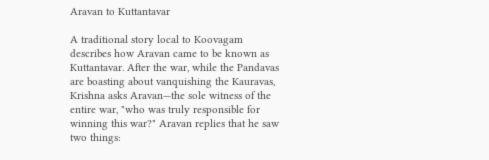Aravan to Kuttantavar

A traditional story local to Koovagam describes how Aravan came to be known as Kuttantavar. After the war, while the Pandavas are boasting about vanquishing the Kauravas, Krishna asks Aravan—the sole witness of the entire war, "who was truly responsible for winning this war?" Aravan replies that he saw two things: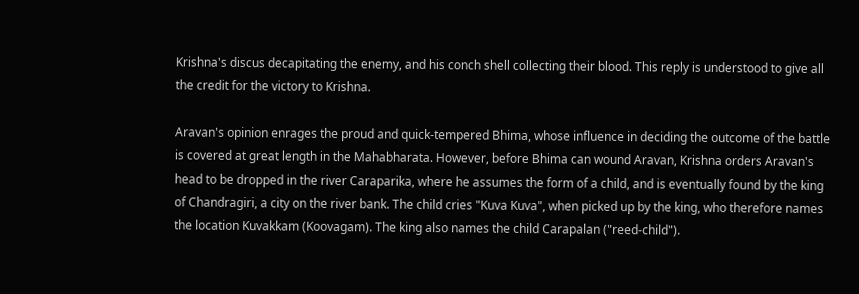Krishna's discus decapitating the enemy, and his conch shell collecting their blood. This reply is understood to give all the credit for the victory to Krishna.

Aravan's opinion enrages the proud and quick-tempered Bhima, whose influence in deciding the outcome of the battle is covered at great length in the Mahabharata. However, before Bhima can wound Aravan, Krishna orders Aravan's head to be dropped in the river Caraparika, where he assumes the form of a child, and is eventually found by the king of Chandragiri, a city on the river bank. The child cries "Kuva Kuva", when picked up by the king, who therefore names the location Kuvakkam (Koovagam). The king also names the child Carapalan ("reed-child").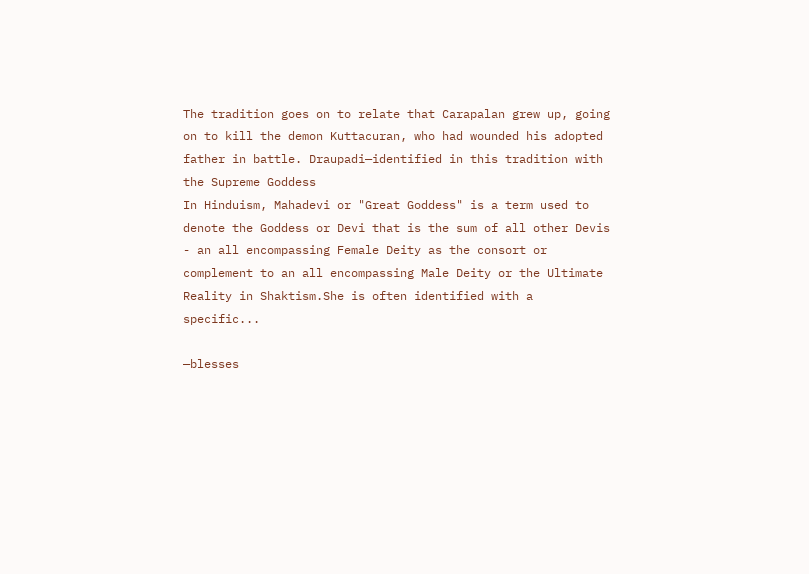The tradition goes on to relate that Carapalan grew up, going on to kill the demon Kuttacuran, who had wounded his adopted father in battle. Draupadi—identified in this tradition with the Supreme Goddess
In Hinduism, Mahadevi or "Great Goddess" is a term used to denote the Goddess or Devi that is the sum of all other Devis - an all encompassing Female Deity as the consort or complement to an all encompassing Male Deity or the Ultimate Reality in Shaktism.She is often identified with a specific...

—blesses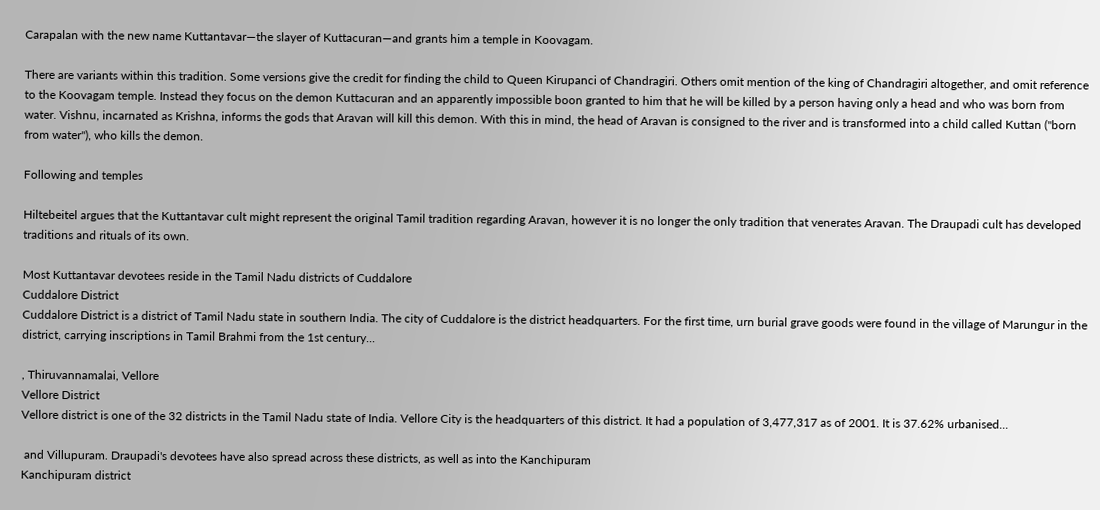Carapalan with the new name Kuttantavar—the slayer of Kuttacuran—and grants him a temple in Koovagam.

There are variants within this tradition. Some versions give the credit for finding the child to Queen Kirupanci of Chandragiri. Others omit mention of the king of Chandragiri altogether, and omit reference to the Koovagam temple. Instead they focus on the demon Kuttacuran and an apparently impossible boon granted to him that he will be killed by a person having only a head and who was born from water. Vishnu, incarnated as Krishna, informs the gods that Aravan will kill this demon. With this in mind, the head of Aravan is consigned to the river and is transformed into a child called Kuttan ("born from water"), who kills the demon.

Following and temples

Hiltebeitel argues that the Kuttantavar cult might represent the original Tamil tradition regarding Aravan, however it is no longer the only tradition that venerates Aravan. The Draupadi cult has developed traditions and rituals of its own.

Most Kuttantavar devotees reside in the Tamil Nadu districts of Cuddalore
Cuddalore District
Cuddalore District is a district of Tamil Nadu state in southern India. The city of Cuddalore is the district headquarters. For the first time, urn burial grave goods were found in the village of Marungur in the district, carrying inscriptions in Tamil Brahmi from the 1st century...

, Thiruvannamalai, Vellore
Vellore District
Vellore district is one of the 32 districts in the Tamil Nadu state of India. Vellore City is the headquarters of this district. It had a population of 3,477,317 as of 2001. It is 37.62% urbanised...

 and Villupuram. Draupadi's devotees have also spread across these districts, as well as into the Kanchipuram
Kanchipuram district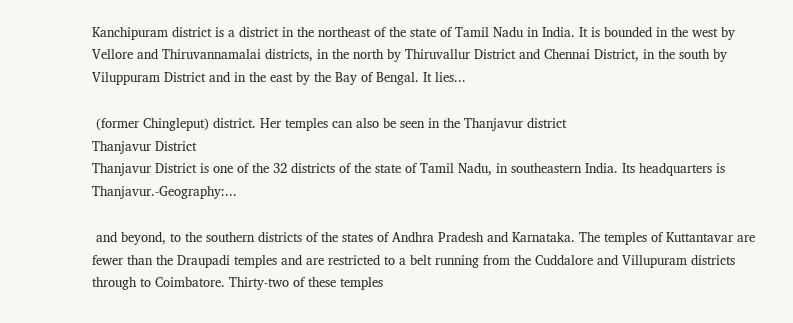Kanchipuram district is a district in the northeast of the state of Tamil Nadu in India. It is bounded in the west by Vellore and Thiruvannamalai districts, in the north by Thiruvallur District and Chennai District, in the south by Viluppuram District and in the east by the Bay of Bengal. It lies...

 (former Chingleput) district. Her temples can also be seen in the Thanjavur district
Thanjavur District
Thanjavur District is one of the 32 districts of the state of Tamil Nadu, in southeastern India. Its headquarters is Thanjavur.-Geography:...

 and beyond, to the southern districts of the states of Andhra Pradesh and Karnataka. The temples of Kuttantavar are fewer than the Draupadi temples and are restricted to a belt running from the Cuddalore and Villupuram districts through to Coimbatore. Thirty-two of these temples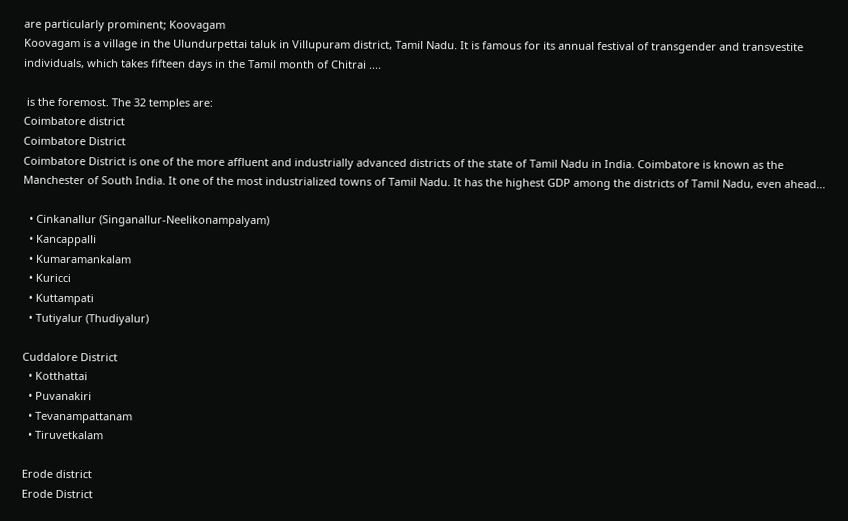are particularly prominent; Koovagam
Koovagam is a village in the Ulundurpettai taluk in Villupuram district, Tamil Nadu. It is famous for its annual festival of transgender and transvestite individuals, which takes fifteen days in the Tamil month of Chitrai ....

 is the foremost. The 32 temples are:
Coimbatore district
Coimbatore District
Coimbatore District is one of the more affluent and industrially advanced districts of the state of Tamil Nadu in India. Coimbatore is known as the Manchester of South India. It one of the most industrialized towns of Tamil Nadu. It has the highest GDP among the districts of Tamil Nadu, even ahead...

  • Cinkanallur (Singanallur-Neelikonampalyam)
  • Kancappalli
  • Kumaramankalam
  • Kuricci
  • Kuttampati
  • Tutiyalur (Thudiyalur)

Cuddalore District
  • Kotthattai
  • Puvanakiri
  • Tevanampattanam
  • Tiruvetkalam

Erode district
Erode District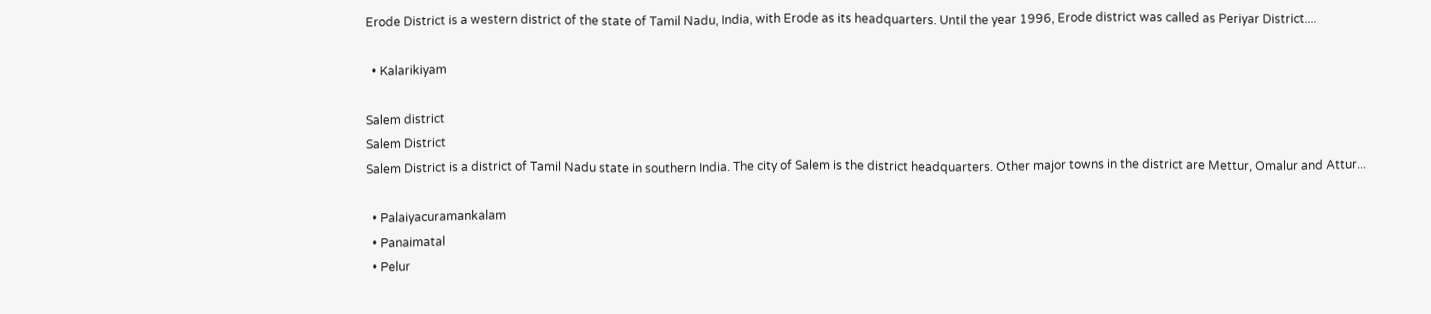Erode District is a western district of the state of Tamil Nadu, India, with Erode as its headquarters. Until the year 1996, Erode district was called as Periyar District....

  • Kalarikiyam

Salem district
Salem District
Salem District is a district of Tamil Nadu state in southern India. The city of Salem is the district headquarters. Other major towns in the district are Mettur, Omalur and Attur...

  • Palaiyacuramankalam
  • Panaimatal
  • Pelur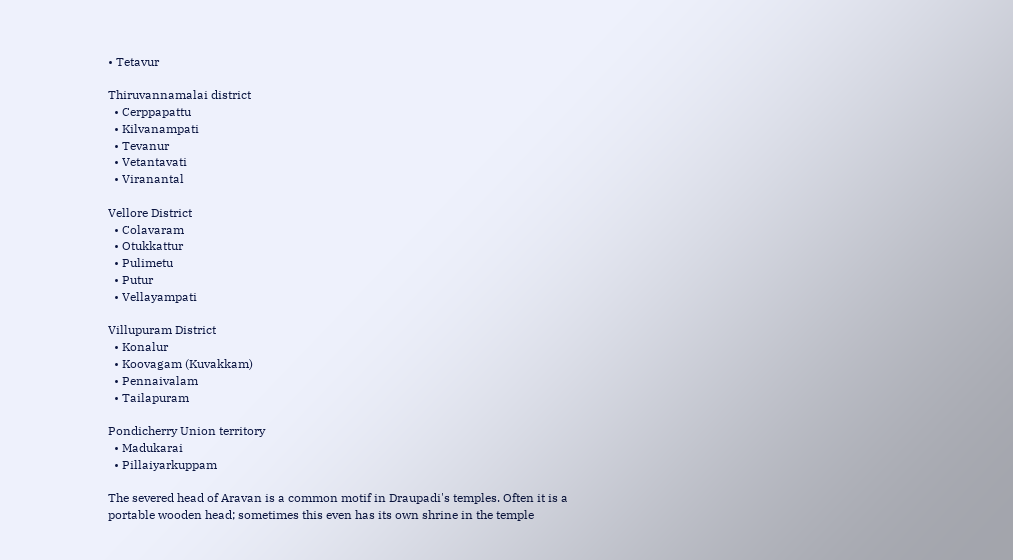• Tetavur

Thiruvannamalai district
  • Cerppapattu
  • Kilvanampati
  • Tevanur
  • Vetantavati
  • Viranantal

Vellore District
  • Colavaram
  • Otukkattur
  • Pulimetu
  • Putur
  • Vellayampati

Villupuram District
  • Konalur
  • Koovagam (Kuvakkam)
  • Pennaivalam
  • Tailapuram

Pondicherry Union territory
  • Madukarai
  • Pillaiyarkuppam

The severed head of Aravan is a common motif in Draupadi's temples. Often it is a portable wooden head; sometimes this even has its own shrine in the temple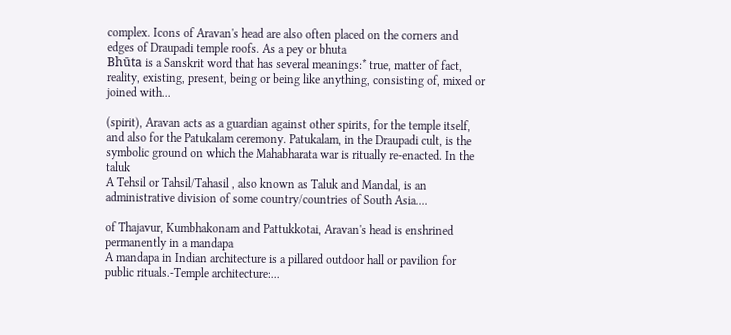complex. Icons of Aravan's head are also often placed on the corners and edges of Draupadi temple roofs. As a pey or bhuta
Bhūta is a Sanskrit word that has several meanings:* true, matter of fact, reality, existing, present, being or being like anything, consisting of, mixed or joined with...

(spirit), Aravan acts as a guardian against other spirits, for the temple itself, and also for the Patukalam ceremony. Patukalam, in the Draupadi cult, is the symbolic ground on which the Mahabharata war is ritually re-enacted. In the taluk
A Tehsil or Tahsil/Tahasil , also known as Taluk and Mandal, is an administrative division of some country/countries of South Asia....

of Thajavur, Kumbhakonam and Pattukkotai, Aravan's head is enshrined permanently in a mandapa
A mandapa in Indian architecture is a pillared outdoor hall or pavilion for public rituals.-Temple architecture:...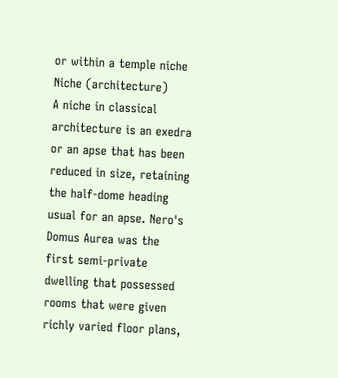or within a temple niche
Niche (architecture)
A niche in classical architecture is an exedra or an apse that has been reduced in size, retaining the half-dome heading usual for an apse. Nero's Domus Aurea was the first semi-private dwelling that possessed rooms that were given richly varied floor plans,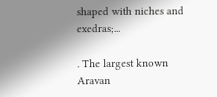shaped with niches and exedras;...

. The largest known Aravan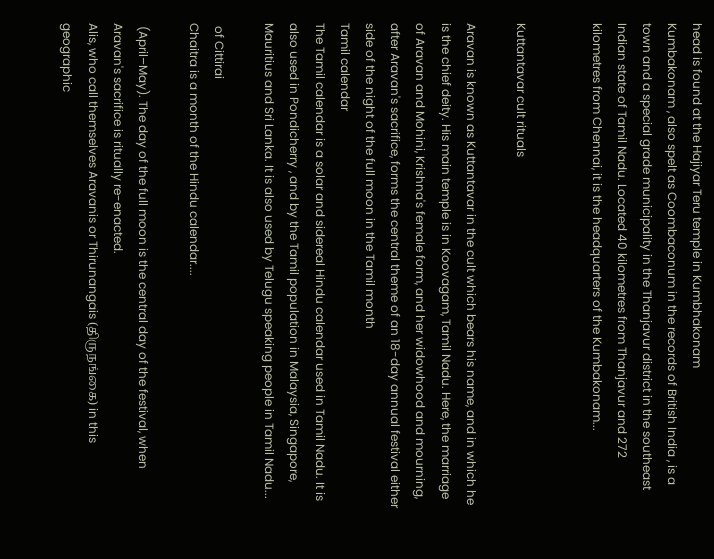head is found at the Hajiyar Teru temple in Kumbhakonam
Kumbakonam , also spelt as Coombaconum in the records of British India , is a town and a special grade municipality in the Thanjavur district in the southeast Indian state of Tamil Nadu. Located 40 kilometres from Thanjavur and 272 kilometres from Chennai, it is the headquarters of the Kumbakonam...


Kuttantavar cult rituals

Aravan is known as Kuttantavar in the cult which bears his name, and in which he is the chief deity. His main temple is in Koovagam, Tamil Nadu. Here, the marriage of Aravan and Mohini, Krishna's female form, and her widowhood and mourning, after Aravan's sacrifice, forms the central theme of an 18-day annual festival either side of the night of the full moon in the Tamil month
Tamil calendar
The Tamil calendar is a solar and sidereal Hindu calendar used in Tamil Nadu. It is also used in Pondicherry , and by the Tamil population in Malaysia, Singapore, Mauritius and Sri Lanka. It is also used by Telugu speaking people in Tamil Nadu...

 of Cittirai
Chaitra is a month of the Hindu calendar....

 (April–May). The day of the full moon is the central day of the festival, when Aravan's sacrifice is ritually re-enacted.
Alis, who call themselves Aravanis or Thirunangais (திருநங்கை) in this geographic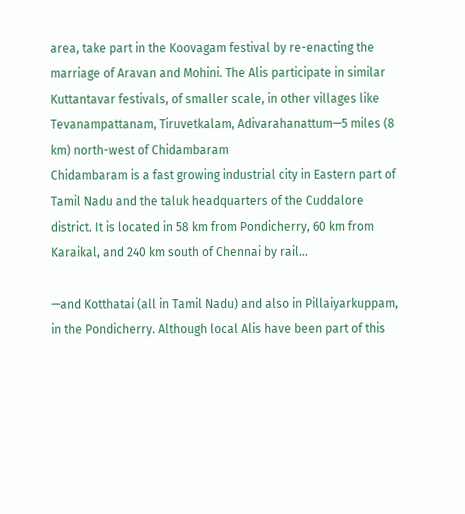area, take part in the Koovagam festival by re-enacting the marriage of Aravan and Mohini. The Alis participate in similar Kuttantavar festivals, of smaller scale, in other villages like Tevanampattanam, Tiruvetkalam, Adivarahanattum—5 miles (8 km) north-west of Chidambaram
Chidambaram is a fast growing industrial city in Eastern part of Tamil Nadu and the taluk headquarters of the Cuddalore district. It is located in 58 km from Pondicherry, 60 km from Karaikal, and 240 km south of Chennai by rail...

—and Kotthatai (all in Tamil Nadu) and also in Pillaiyarkuppam, in the Pondicherry. Although local Alis have been part of this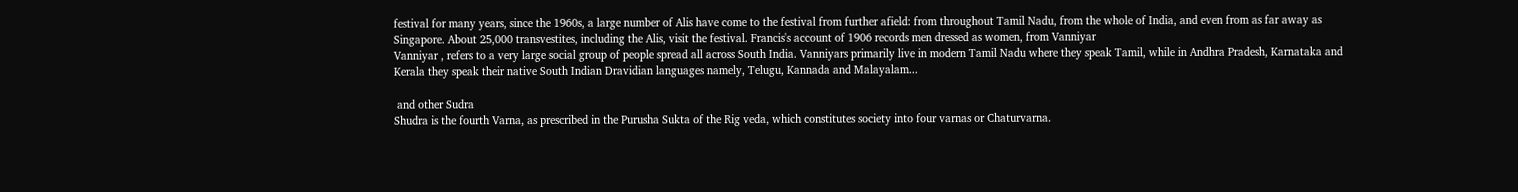festival for many years, since the 1960s, a large number of Alis have come to the festival from further afield: from throughout Tamil Nadu, from the whole of India, and even from as far away as Singapore. About 25,000 transvestites, including the Alis, visit the festival. Francis's account of 1906 records men dressed as women, from Vanniyar
Vanniyar , refers to a very large social group of people spread all across South India. Vanniyars primarily live in modern Tamil Nadu where they speak Tamil, while in Andhra Pradesh, Karnataka and Kerala they speak their native South Indian Dravidian languages namely, Telugu, Kannada and Malayalam...

 and other Sudra
Shudra is the fourth Varna, as prescribed in the Purusha Sukta of the Rig veda, which constitutes society into four varnas or Chaturvarna.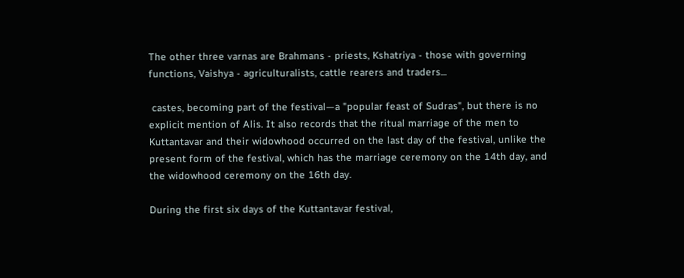The other three varnas are Brahmans - priests, Kshatriya - those with governing functions, Vaishya - agriculturalists, cattle rearers and traders...

 castes, becoming part of the festival—a "popular feast of Sudras", but there is no explicit mention of Alis. It also records that the ritual marriage of the men to Kuttantavar and their widowhood occurred on the last day of the festival, unlike the present form of the festival, which has the marriage ceremony on the 14th day, and the widowhood ceremony on the 16th day.

During the first six days of the Kuttantavar festival,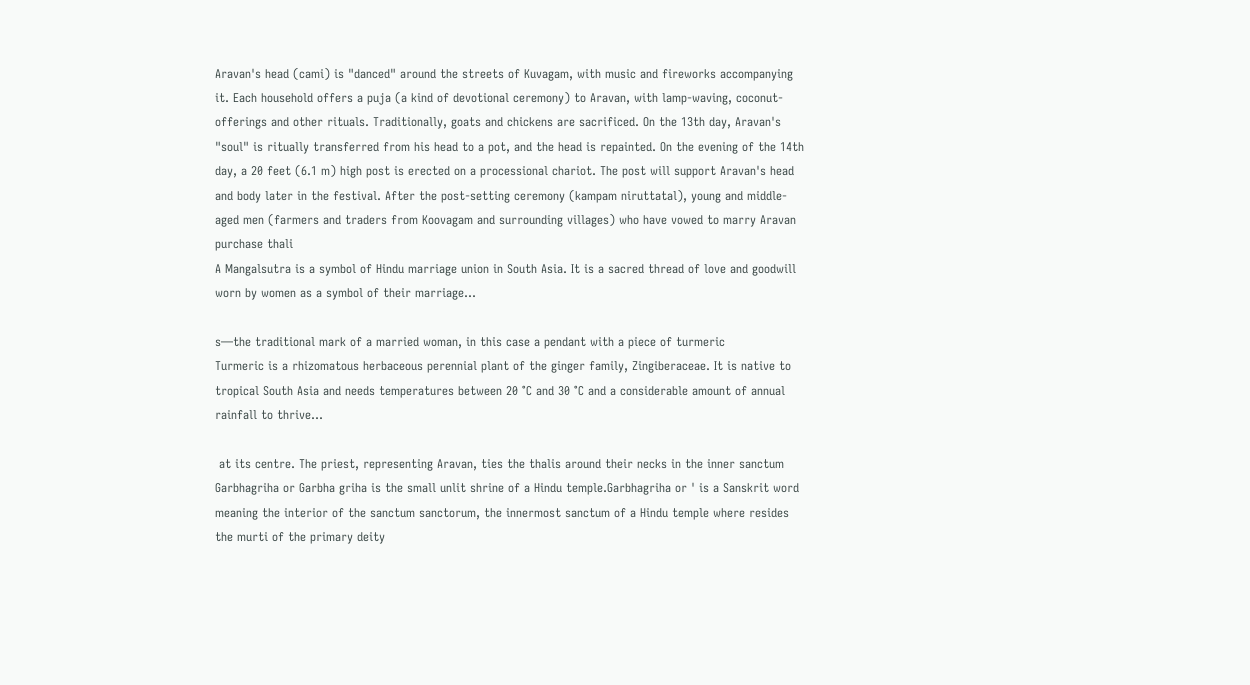Aravan's head (cami) is "danced" around the streets of Kuvagam, with music and fireworks accompanying it. Each household offers a puja (a kind of devotional ceremony) to Aravan, with lamp-waving, coconut-offerings and other rituals. Traditionally, goats and chickens are sacrificed. On the 13th day, Aravan's "soul" is ritually transferred from his head to a pot, and the head is repainted. On the evening of the 14th day, a 20 feet (6.1 m) high post is erected on a processional chariot. The post will support Aravan's head and body later in the festival. After the post-setting ceremony (kampam niruttatal), young and middle-aged men (farmers and traders from Koovagam and surrounding villages) who have vowed to marry Aravan purchase thali
A Mangalsutra is a symbol of Hindu marriage union in South Asia. It is a sacred thread of love and goodwill worn by women as a symbol of their marriage...

s—the traditional mark of a married woman, in this case a pendant with a piece of turmeric
Turmeric is a rhizomatous herbaceous perennial plant of the ginger family, Zingiberaceae. It is native to tropical South Asia and needs temperatures between 20 °C and 30 °C and a considerable amount of annual rainfall to thrive...

 at its centre. The priest, representing Aravan, ties the thalis around their necks in the inner sanctum
Garbhagriha or Garbha griha is the small unlit shrine of a Hindu temple.Garbhagriha or ' is a Sanskrit word meaning the interior of the sanctum sanctorum, the innermost sanctum of a Hindu temple where resides the murti of the primary deity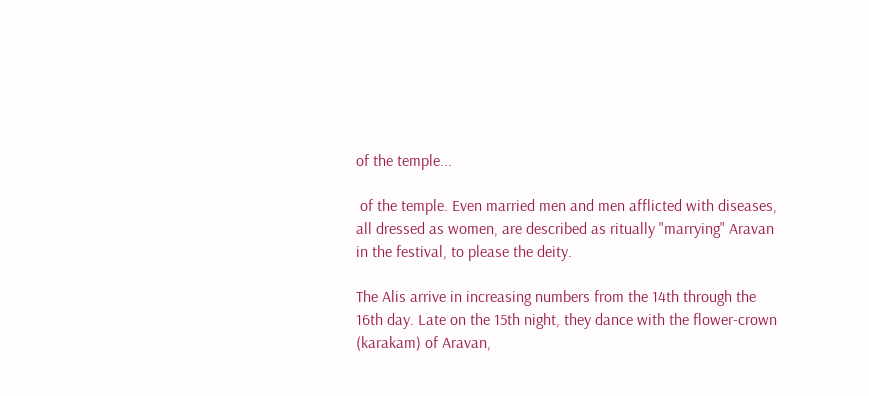of the temple...

 of the temple. Even married men and men afflicted with diseases, all dressed as women, are described as ritually "marrying" Aravan in the festival, to please the deity.

The Alis arrive in increasing numbers from the 14th through the 16th day. Late on the 15th night, they dance with the flower-crown (karakam) of Aravan,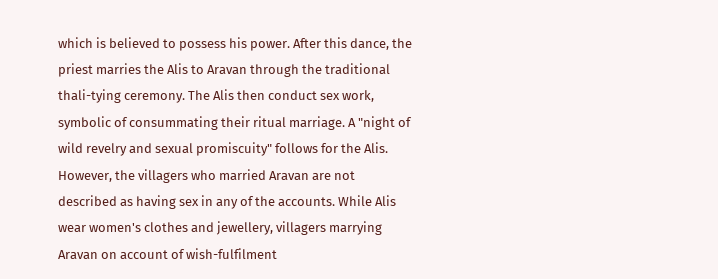which is believed to possess his power. After this dance, the priest marries the Alis to Aravan through the traditional thali-tying ceremony. The Alis then conduct sex work, symbolic of consummating their ritual marriage. A "night of wild revelry and sexual promiscuity" follows for the Alis. However, the villagers who married Aravan are not described as having sex in any of the accounts. While Alis wear women's clothes and jewellery, villagers marrying Aravan on account of wish-fulfilment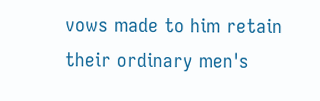vows made to him retain their ordinary men's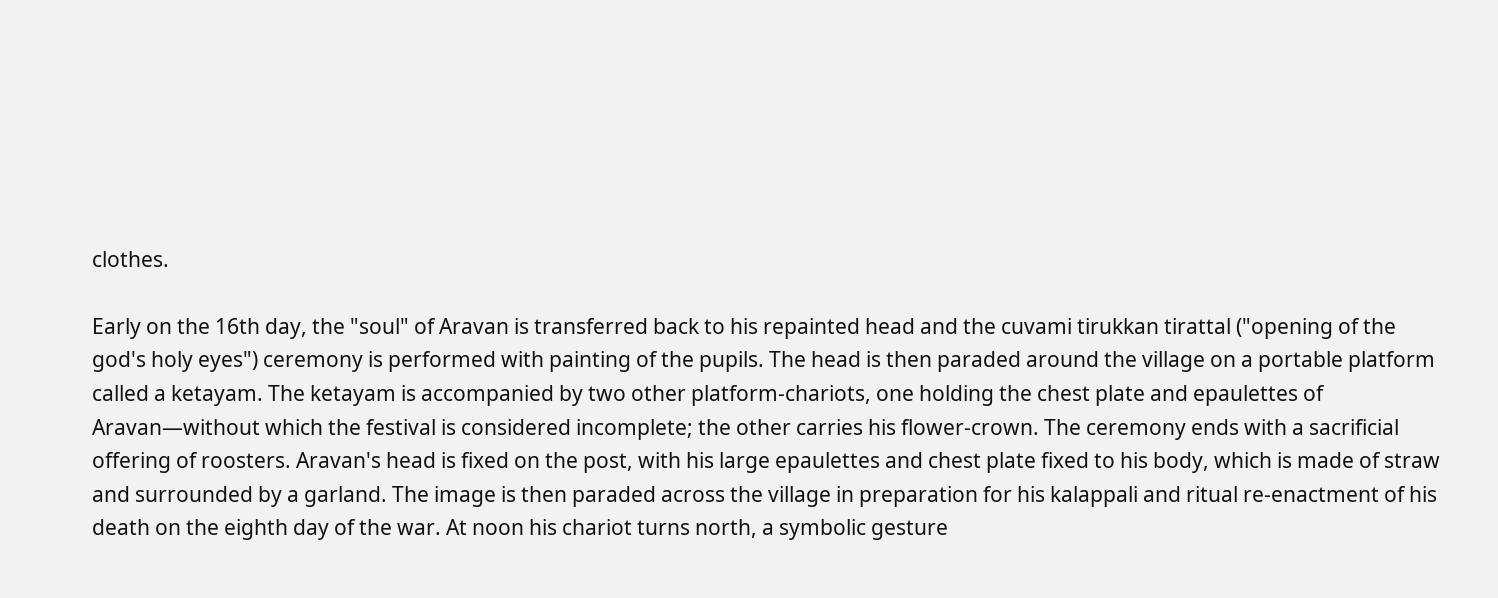clothes.

Early on the 16th day, the "soul" of Aravan is transferred back to his repainted head and the cuvami tirukkan tirattal ("opening of the god's holy eyes") ceremony is performed with painting of the pupils. The head is then paraded around the village on a portable platform called a ketayam. The ketayam is accompanied by two other platform-chariots, one holding the chest plate and epaulettes of Aravan—without which the festival is considered incomplete; the other carries his flower-crown. The ceremony ends with a sacrificial offering of roosters. Aravan's head is fixed on the post, with his large epaulettes and chest plate fixed to his body, which is made of straw and surrounded by a garland. The image is then paraded across the village in preparation for his kalappali and ritual re-enactment of his death on the eighth day of the war. At noon his chariot turns north, a symbolic gesture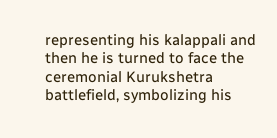representing his kalappali and then he is turned to face the ceremonial Kurukshetra battlefield, symbolizing his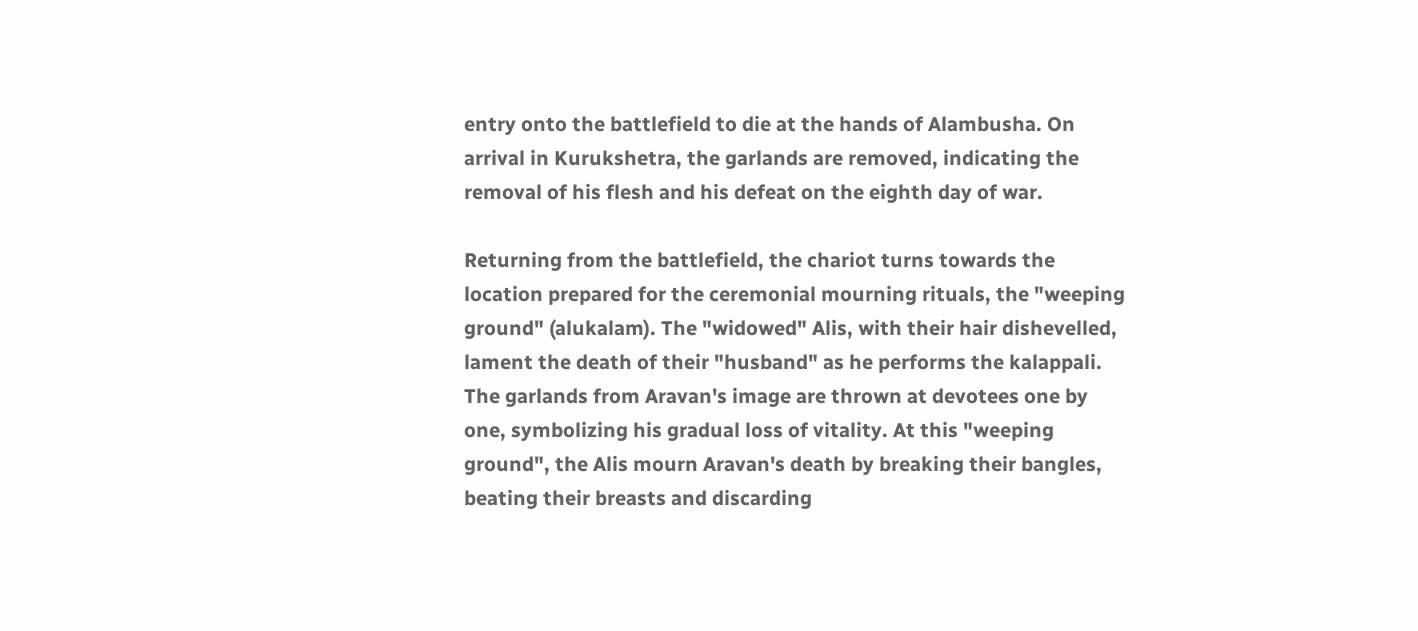entry onto the battlefield to die at the hands of Alambusha. On arrival in Kurukshetra, the garlands are removed, indicating the removal of his flesh and his defeat on the eighth day of war.

Returning from the battlefield, the chariot turns towards the location prepared for the ceremonial mourning rituals, the "weeping ground" (alukalam). The "widowed" Alis, with their hair dishevelled, lament the death of their "husband" as he performs the kalappali. The garlands from Aravan's image are thrown at devotees one by one, symbolizing his gradual loss of vitality. At this "weeping ground", the Alis mourn Aravan's death by breaking their bangles, beating their breasts and discarding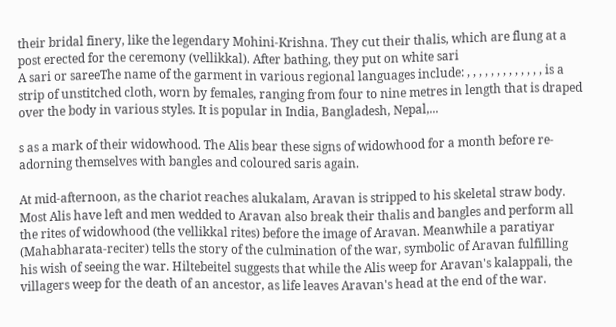their bridal finery, like the legendary Mohini-Krishna. They cut their thalis, which are flung at a post erected for the ceremony (vellikkal). After bathing, they put on white sari
A sari or sareeThe name of the garment in various regional languages include: , , , , , , , , , , , , , is a strip of unstitched cloth, worn by females, ranging from four to nine metres in length that is draped over the body in various styles. It is popular in India, Bangladesh, Nepal,...

s as a mark of their widowhood. The Alis bear these signs of widowhood for a month before re-adorning themselves with bangles and coloured saris again.

At mid-afternoon, as the chariot reaches alukalam, Aravan is stripped to his skeletal straw body. Most Alis have left and men wedded to Aravan also break their thalis and bangles and perform all the rites of widowhood (the vellikkal rites) before the image of Aravan. Meanwhile a paratiyar (Mahabharata-reciter) tells the story of the culmination of the war, symbolic of Aravan fulfilling his wish of seeing the war. Hiltebeitel suggests that while the Alis weep for Aravan's kalappali, the villagers weep for the death of an ancestor, as life leaves Aravan's head at the end of the war.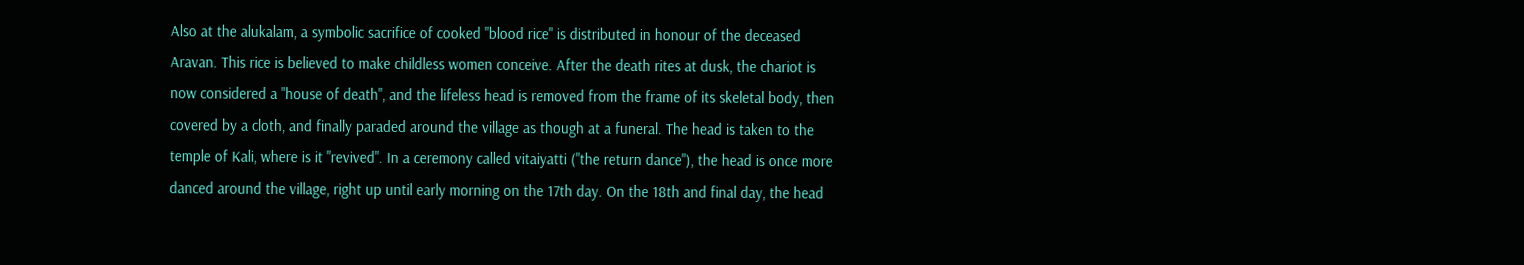Also at the alukalam, a symbolic sacrifice of cooked "blood rice" is distributed in honour of the deceased Aravan. This rice is believed to make childless women conceive. After the death rites at dusk, the chariot is now considered a "house of death", and the lifeless head is removed from the frame of its skeletal body, then covered by a cloth, and finally paraded around the village as though at a funeral. The head is taken to the temple of Kali, where is it "revived". In a ceremony called vitaiyatti ("the return dance"), the head is once more danced around the village, right up until early morning on the 17th day. On the 18th and final day, the head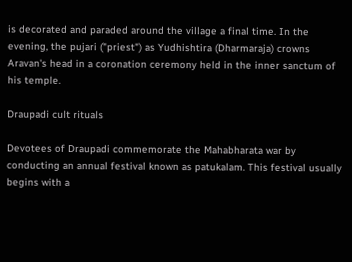is decorated and paraded around the village a final time. In the evening, the pujari ("priest") as Yudhishtira (Dharmaraja) crowns Aravan's head in a coronation ceremony held in the inner sanctum of his temple.

Draupadi cult rituals

Devotees of Draupadi commemorate the Mahabharata war by conducting an annual festival known as patukalam. This festival usually begins with a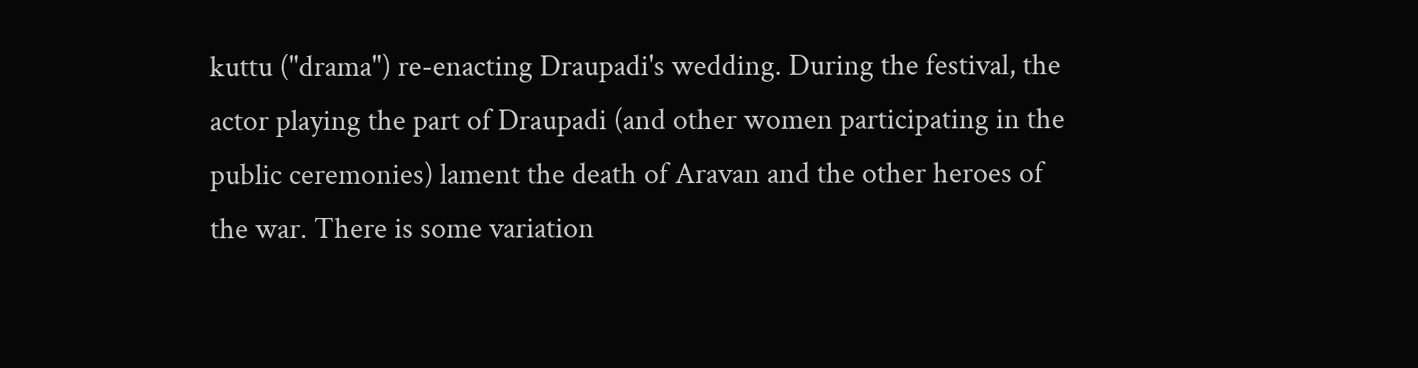kuttu ("drama") re-enacting Draupadi's wedding. During the festival, the actor playing the part of Draupadi (and other women participating in the public ceremonies) lament the death of Aravan and the other heroes of the war. There is some variation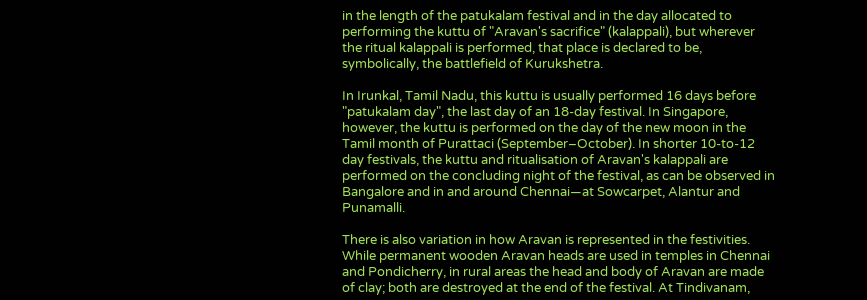in the length of the patukalam festival and in the day allocated to performing the kuttu of "Aravan's sacrifice" (kalappali), but wherever the ritual kalappali is performed, that place is declared to be, symbolically, the battlefield of Kurukshetra.

In Irunkal, Tamil Nadu, this kuttu is usually performed 16 days before "patukalam day", the last day of an 18-day festival. In Singapore, however, the kuttu is performed on the day of the new moon in the Tamil month of Purattaci (September–October). In shorter 10-to-12 day festivals, the kuttu and ritualisation of Aravan's kalappali are performed on the concluding night of the festival, as can be observed in Bangalore and in and around Chennai—at Sowcarpet, Alantur and Punamalli.

There is also variation in how Aravan is represented in the festivities. While permanent wooden Aravan heads are used in temples in Chennai and Pondicherry, in rural areas the head and body of Aravan are made of clay; both are destroyed at the end of the festival. At Tindivanam,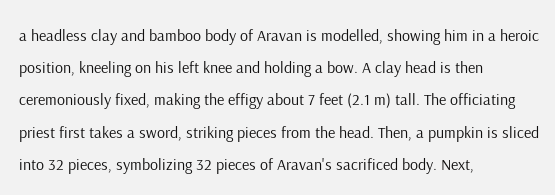a headless clay and bamboo body of Aravan is modelled, showing him in a heroic position, kneeling on his left knee and holding a bow. A clay head is then ceremoniously fixed, making the effigy about 7 feet (2.1 m) tall. The officiating priest first takes a sword, striking pieces from the head. Then, a pumpkin is sliced into 32 pieces, symbolizing 32 pieces of Aravan's sacrificed body. Next,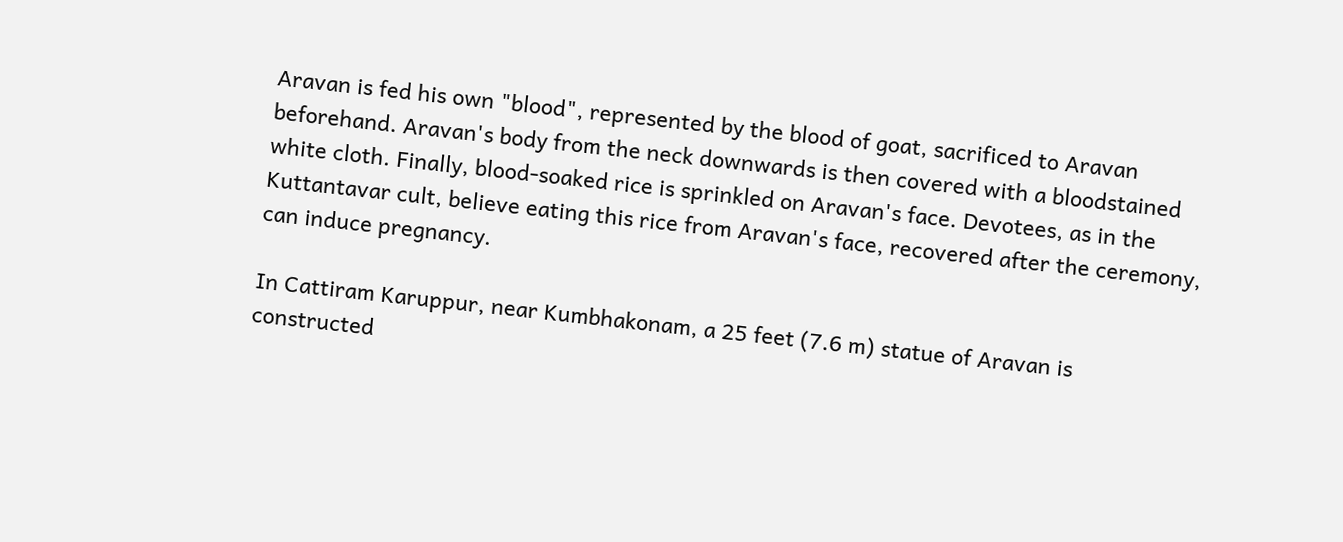Aravan is fed his own "blood", represented by the blood of goat, sacrificed to Aravan beforehand. Aravan's body from the neck downwards is then covered with a bloodstained white cloth. Finally, blood-soaked rice is sprinkled on Aravan's face. Devotees, as in the Kuttantavar cult, believe eating this rice from Aravan's face, recovered after the ceremony, can induce pregnancy.

In Cattiram Karuppur, near Kumbhakonam, a 25 feet (7.6 m) statue of Aravan is constructed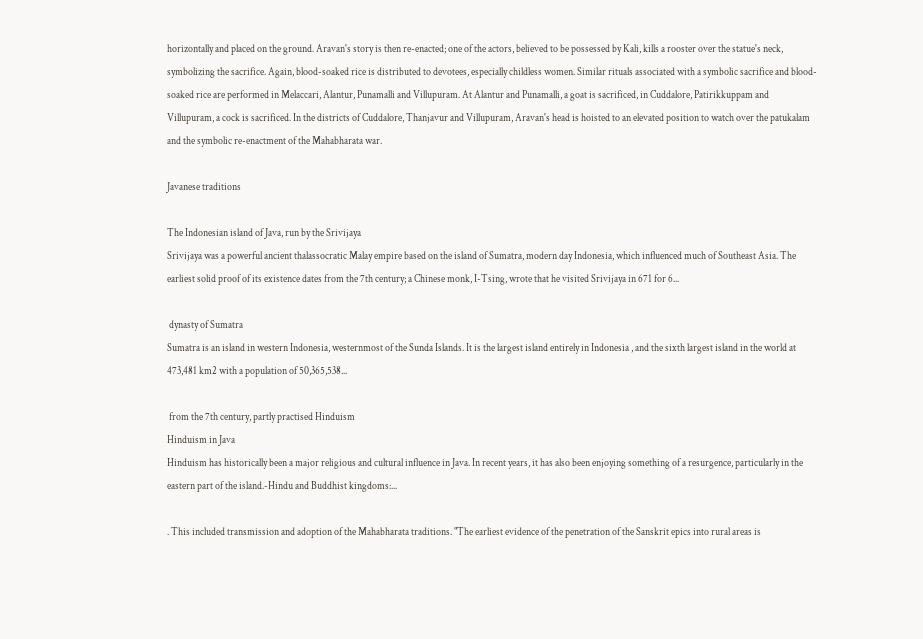horizontally and placed on the ground. Aravan's story is then re-enacted; one of the actors, believed to be possessed by Kali, kills a rooster over the statue's neck, symbolizing the sacrifice. Again, blood-soaked rice is distributed to devotees, especially childless women. Similar rituals associated with a symbolic sacrifice and blood-soaked rice are performed in Melaccari, Alantur, Punamalli and Villupuram. At Alantur and Punamalli, a goat is sacrificed, in Cuddalore, Patirikkuppam and Villupuram, a cock is sacrificed. In the districts of Cuddalore, Thanjavur and Villupuram, Aravan's head is hoisted to an elevated position to watch over the patukalam and the symbolic re-enactment of the Mahabharata war.

Javanese traditions

The Indonesian island of Java, run by the Srivijaya
Srivijaya was a powerful ancient thalassocratic Malay empire based on the island of Sumatra, modern day Indonesia, which influenced much of Southeast Asia. The earliest solid proof of its existence dates from the 7th century; a Chinese monk, I-Tsing, wrote that he visited Srivijaya in 671 for 6...

 dynasty of Sumatra
Sumatra is an island in western Indonesia, westernmost of the Sunda Islands. It is the largest island entirely in Indonesia , and the sixth largest island in the world at 473,481 km2 with a population of 50,365,538...

 from the 7th century, partly practised Hinduism
Hinduism in Java
Hinduism has historically been a major religious and cultural influence in Java. In recent years, it has also been enjoying something of a resurgence, particularly in the eastern part of the island.-Hindu and Buddhist kingdoms:...

. This included transmission and adoption of the Mahabharata traditions. "The earliest evidence of the penetration of the Sanskrit epics into rural areas is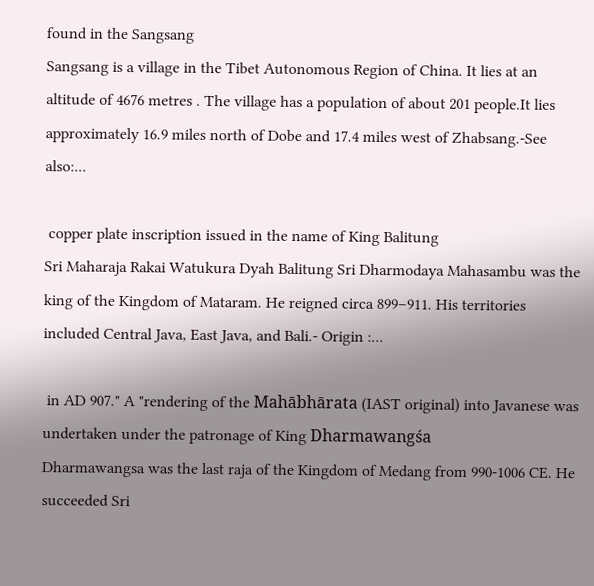found in the Sangsang
Sangsang is a village in the Tibet Autonomous Region of China. It lies at an altitude of 4676 metres . The village has a population of about 201 people.It lies approximately 16.9 miles north of Dobe and 17.4 miles west of Zhabsang.-See also:...

 copper plate inscription issued in the name of King Balitung
Sri Maharaja Rakai Watukura Dyah Balitung Sri Dharmodaya Mahasambu was the king of the Kingdom of Mataram. He reigned circa 899–911. His territories included Central Java, East Java, and Bali.- Origin :...

 in AD 907." A "rendering of the Mahābhārata (IAST original) into Javanese was undertaken under the patronage of King Dharmawangśa
Dharmawangsa was the last raja of the Kingdom of Medang from 990-1006 CE. He succeeded Sri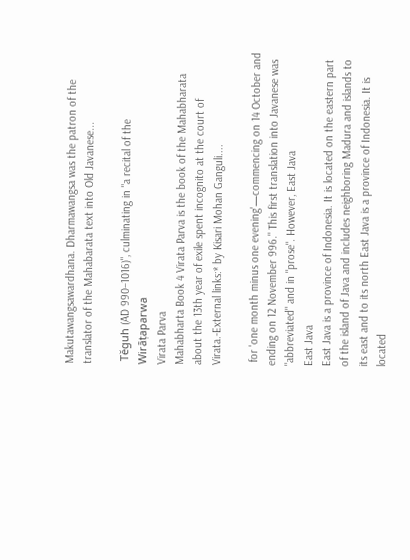Makutawangsawardhana. Dharmawangsa was the patron of the translator of the Mahabarata text into Old Javanese...

 Tĕguh (AD 990–1016)", culminating in "a recital of the Wirāṭaparwa
Virata Parva
Mahabharta Book 4 Virata Parva is the book of the Mahabharata about the 13th year of exile spent incognito at the court of Virata.-External links:* by Kisari Mohan Ganguli....

 for 'one month minus one evening'—commencing on 14 October and ending on 12 November 996." This first translation into Javanese was "abbreviated" and in "prose". However, East Java
East Java
East Java is a province of Indonesia. It is located on the eastern part of the island of Java and includes neighboring Madura and islands to its east and to its north East Java is a province of Indonesia. It is located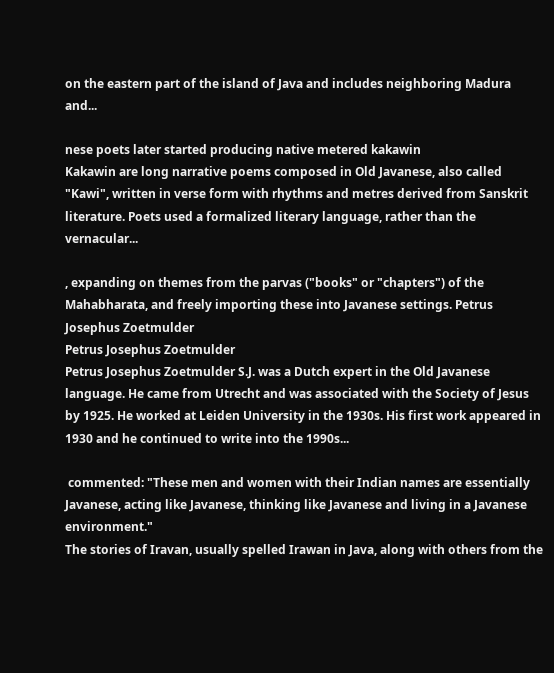on the eastern part of the island of Java and includes neighboring Madura and...

nese poets later started producing native metered kakawin
Kakawin are long narrative poems composed in Old Javanese, also called "Kawi", written in verse form with rhythms and metres derived from Sanskrit literature. Poets used a formalized literary language, rather than the vernacular...

, expanding on themes from the parvas ("books" or "chapters") of the Mahabharata, and freely importing these into Javanese settings. Petrus Josephus Zoetmulder
Petrus Josephus Zoetmulder
Petrus Josephus Zoetmulder S.J. was a Dutch expert in the Old Javanese language. He came from Utrecht and was associated with the Society of Jesus by 1925. He worked at Leiden University in the 1930s. His first work appeared in 1930 and he continued to write into the 1990s...

 commented: "These men and women with their Indian names are essentially Javanese, acting like Javanese, thinking like Javanese and living in a Javanese environment."
The stories of Iravan, usually spelled Irawan in Java, along with others from the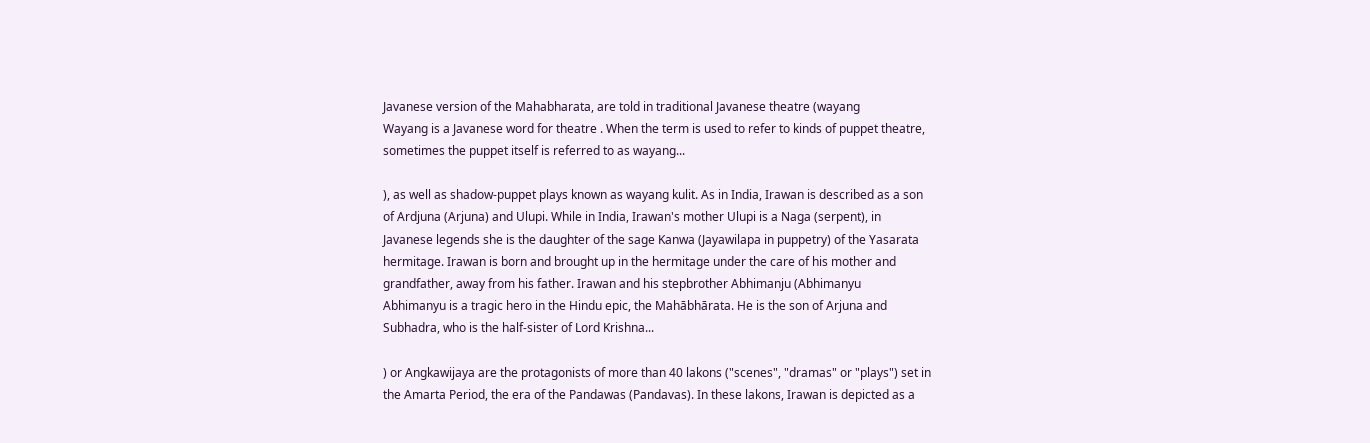Javanese version of the Mahabharata, are told in traditional Javanese theatre (wayang
Wayang is a Javanese word for theatre . When the term is used to refer to kinds of puppet theatre, sometimes the puppet itself is referred to as wayang...

), as well as shadow-puppet plays known as wayang kulit. As in India, Irawan is described as a son of Ardjuna (Arjuna) and Ulupi. While in India, Irawan's mother Ulupi is a Naga (serpent), in Javanese legends she is the daughter of the sage Kanwa (Jayawilapa in puppetry) of the Yasarata hermitage. Irawan is born and brought up in the hermitage under the care of his mother and grandfather, away from his father. Irawan and his stepbrother Abhimanju (Abhimanyu
Abhimanyu is a tragic hero in the Hindu epic, the Mahābhārata. He is the son of Arjuna and Subhadra, who is the half-sister of Lord Krishna...

) or Angkawijaya are the protagonists of more than 40 lakons ("scenes", "dramas" or "plays") set in the Amarta Period, the era of the Pandawas (Pandavas). In these lakons, Irawan is depicted as a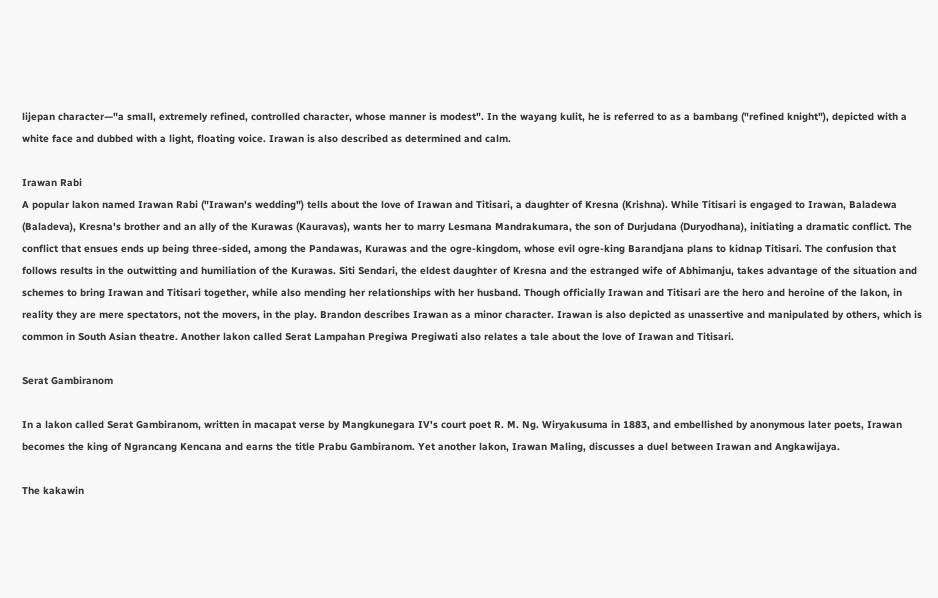lijepan character—"a small, extremely refined, controlled character, whose manner is modest". In the wayang kulit, he is referred to as a bambang ("refined knight"), depicted with a white face and dubbed with a light, floating voice. Irawan is also described as determined and calm.

Irawan Rabi
A popular lakon named Irawan Rabi ("Irawan's wedding") tells about the love of Irawan and Titisari, a daughter of Kresna (Krishna). While Titisari is engaged to Irawan, Baladewa (Baladeva), Kresna's brother and an ally of the Kurawas (Kauravas), wants her to marry Lesmana Mandrakumara, the son of Durjudana (Duryodhana), initiating a dramatic conflict. The conflict that ensues ends up being three-sided, among the Pandawas, Kurawas and the ogre-kingdom, whose evil ogre-king Barandjana plans to kidnap Titisari. The confusion that follows results in the outwitting and humiliation of the Kurawas. Siti Sendari, the eldest daughter of Kresna and the estranged wife of Abhimanju, takes advantage of the situation and schemes to bring Irawan and Titisari together, while also mending her relationships with her husband. Though officially Irawan and Titisari are the hero and heroine of the lakon, in reality they are mere spectators, not the movers, in the play. Brandon describes Irawan as a minor character. Irawan is also depicted as unassertive and manipulated by others, which is common in South Asian theatre. Another lakon called Serat Lampahan Pregiwa Pregiwati also relates a tale about the love of Irawan and Titisari.

Serat Gambiranom

In a lakon called Serat Gambiranom, written in macapat verse by Mangkunegara IV's court poet R. M. Ng. Wiryakusuma in 1883, and embellished by anonymous later poets, Irawan becomes the king of Ngrancang Kencana and earns the title Prabu Gambiranom. Yet another lakon, Irawan Maling, discusses a duel between Irawan and Angkawijaya.

The kakawin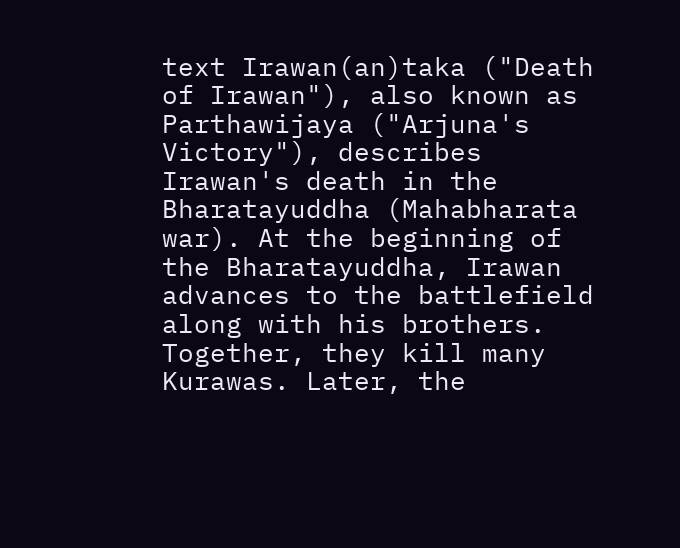text Irawan(an)taka ("Death of Irawan"), also known as Parthawijaya ("Arjuna's Victory"), describes Irawan's death in the Bharatayuddha (Mahabharata war). At the beginning of the Bharatayuddha, Irawan advances to the battlefield along with his brothers. Together, they kill many Kurawas. Later, the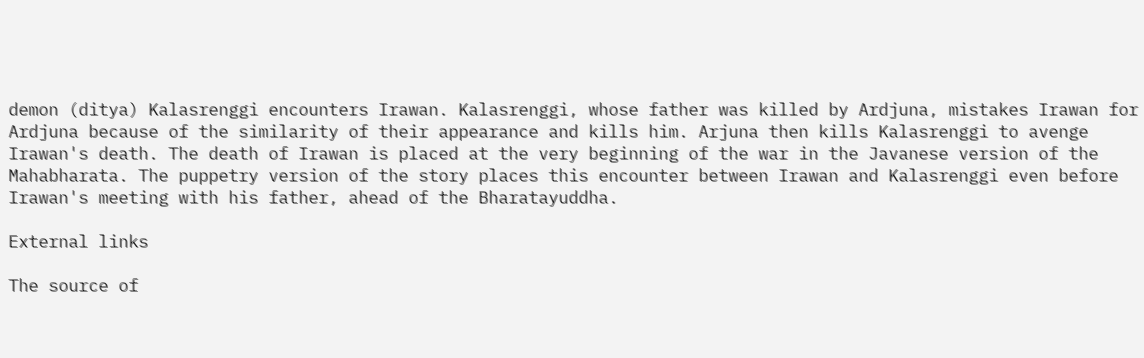demon (ditya) Kalasrenggi encounters Irawan. Kalasrenggi, whose father was killed by Ardjuna, mistakes Irawan for Ardjuna because of the similarity of their appearance and kills him. Arjuna then kills Kalasrenggi to avenge Irawan's death. The death of Irawan is placed at the very beginning of the war in the Javanese version of the Mahabharata. The puppetry version of the story places this encounter between Irawan and Kalasrenggi even before Irawan's meeting with his father, ahead of the Bharatayuddha.

External links

The source of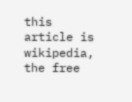this article is wikipedia, the free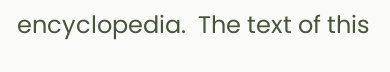encyclopedia.  The text of this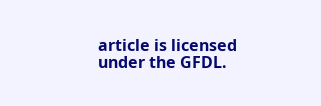article is licensed under the GFDL.